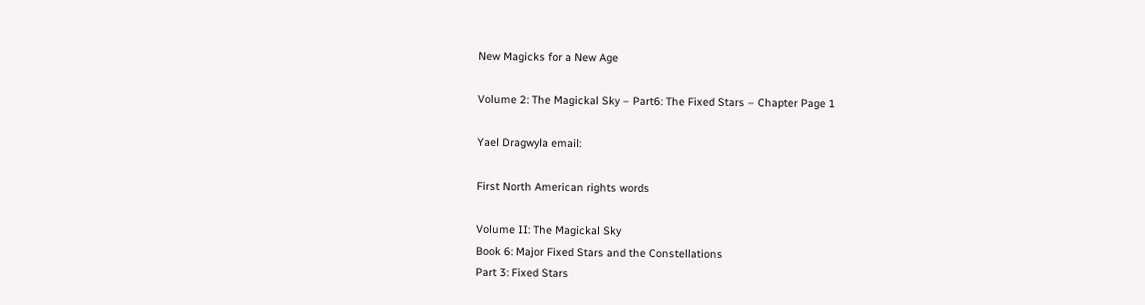New Magicks for a New Age

Volume 2: The Magickal Sky – Part6: The Fixed Stars – Chapter Page 1

Yael Dragwyla email:

First North American rights words

Volume II: The Magickal Sky
Book 6: Major Fixed Stars and the Constellations
Part 3: Fixed Stars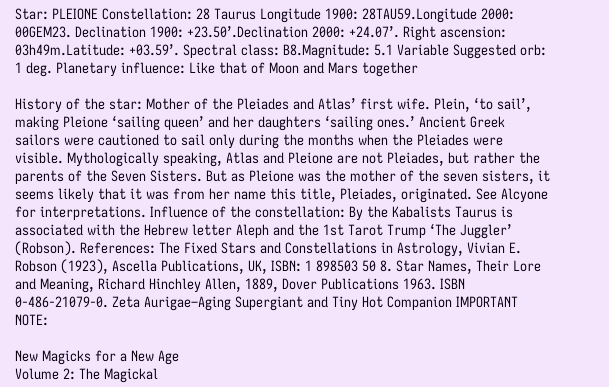Star: PLEIONE Constellation: 28 Taurus Longitude 1900: 28TAU59.Longitude 2000: 00GEM23. Declination 1900: +23.50’.Declination 2000: +24.07’. Right ascension: 03h49m.Latitude: +03.59’. Spectral class: B8.Magnitude: 5.1 Variable Suggested orb: 1 deg. Planetary influence: Like that of Moon and Mars together

History of the star: Mother of the Pleiades and Atlas’ first wife. Plein, ‘to sail’, making Pleione ‘sailing queen’ and her daughters ‘sailing ones.’ Ancient Greek sailors were cautioned to sail only during the months when the Pleiades were visible. Mythologically speaking, Atlas and Pleione are not Pleiades, but rather the parents of the Seven Sisters. But as Pleione was the mother of the seven sisters, it seems likely that it was from her name this title, Pleiades, originated. See Alcyone for interpretations. Influence of the constellation: By the Kabalists Taurus is associated with the Hebrew letter Aleph and the 1st Tarot Trump ‘The Juggler’ (Robson). References: The Fixed Stars and Constellations in Astrology, Vivian E. Robson (1923), Ascella Publications, UK, ISBN: 1 898503 50 8. Star Names, Their Lore and Meaning, Richard Hinchley Allen, 1889, Dover Publications 1963. ISBN 0-486-21079-0. Zeta Aurigae–Aging Supergiant and Tiny Hot Companion IMPORTANT NOTE:

New Magicks for a New Age
Volume 2: The Magickal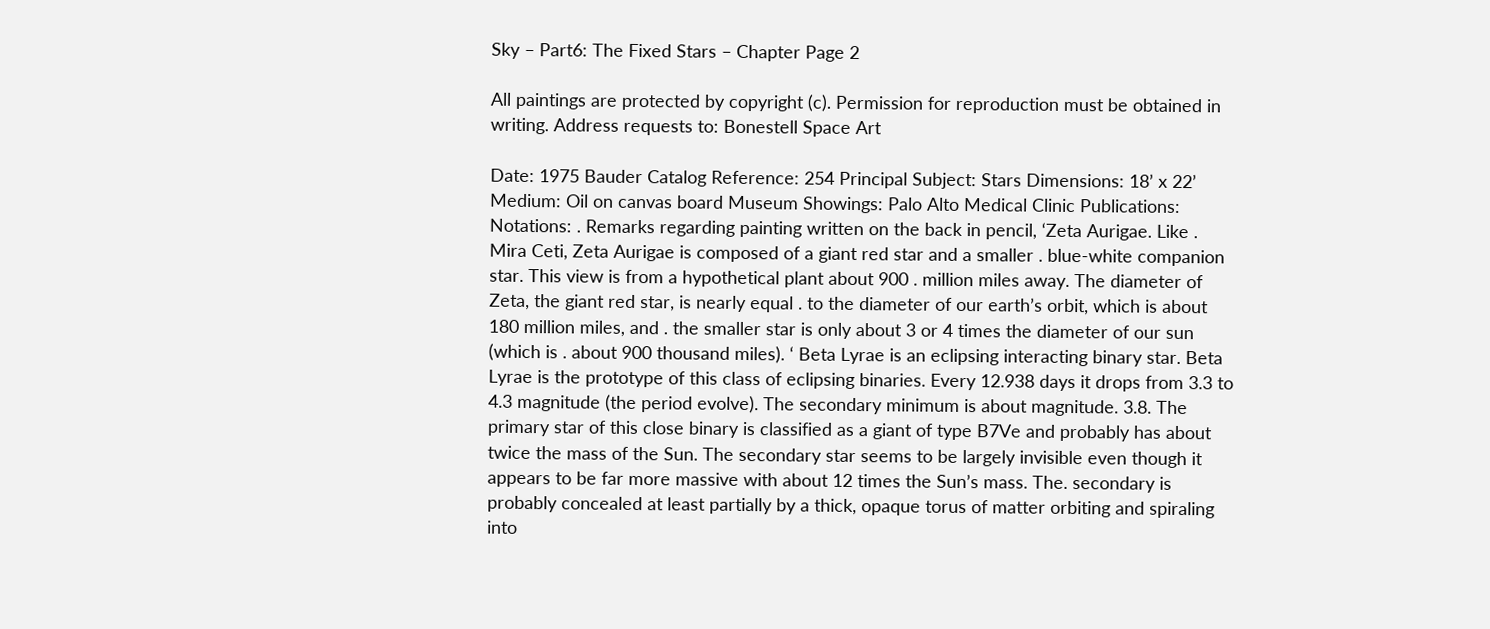Sky – Part6: The Fixed Stars – Chapter Page 2

All paintings are protected by copyright (c). Permission for reproduction must be obtained in writing. Address requests to: Bonestell Space Art

Date: 1975 Bauder Catalog Reference: 254 Principal Subject: Stars Dimensions: 18’ x 22’ Medium: Oil on canvas board Museum Showings: Palo Alto Medical Clinic Publications: Notations: . Remarks regarding painting written on the back in pencil, ‘Zeta Aurigae. Like . Mira Ceti, Zeta Aurigae is composed of a giant red star and a smaller . blue-white companion star. This view is from a hypothetical plant about 900 . million miles away. The diameter of Zeta, the giant red star, is nearly equal . to the diameter of our earth’s orbit, which is about 180 million miles, and . the smaller star is only about 3 or 4 times the diameter of our sun (which is . about 900 thousand miles). ‘ Beta Lyrae is an eclipsing interacting binary star. Beta Lyrae is the prototype of this class of eclipsing binaries. Every 12.938 days it drops from 3.3 to 4.3 magnitude (the period evolve). The secondary minimum is about magnitude. 3.8. The primary star of this close binary is classified as a giant of type B7Ve and probably has about twice the mass of the Sun. The secondary star seems to be largely invisible even though it appears to be far more massive with about 12 times the Sun’s mass. The. secondary is probably concealed at least partially by a thick, opaque torus of matter orbiting and spiraling into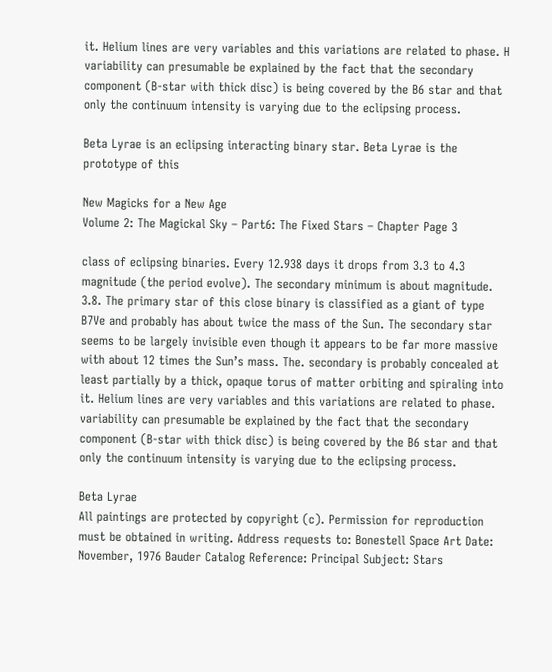it. Helium lines are very variables and this variations are related to phase. H variability can presumable be explained by the fact that the secondary component (B-star with thick disc) is being covered by the B6 star and that only the continuum intensity is varying due to the eclipsing process.

Beta Lyrae is an eclipsing interacting binary star. Beta Lyrae is the prototype of this

New Magicks for a New Age
Volume 2: The Magickal Sky – Part6: The Fixed Stars – Chapter Page 3

class of eclipsing binaries. Every 12.938 days it drops from 3.3 to 4.3 magnitude (the period evolve). The secondary minimum is about magnitude. 3.8. The primary star of this close binary is classified as a giant of type B7Ve and probably has about twice the mass of the Sun. The secondary star seems to be largely invisible even though it appears to be far more massive with about 12 times the Sun’s mass. The. secondary is probably concealed at least partially by a thick, opaque torus of matter orbiting and spiraling into it. Helium lines are very variables and this variations are related to phase. variability can presumable be explained by the fact that the secondary component (B-star with thick disc) is being covered by the B6 star and that only the continuum intensity is varying due to the eclipsing process.

Beta Lyrae
All paintings are protected by copyright (c). Permission for reproduction must be obtained in writing. Address requests to: Bonestell Space Art Date: November, 1976 Bauder Catalog Reference: Principal Subject: Stars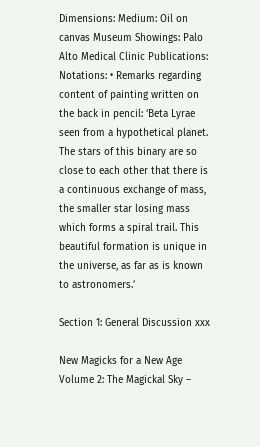Dimensions: Medium: Oil on canvas Museum Showings: Palo Alto Medical Clinic Publications: Notations: • Remarks regarding content of painting written on the back in pencil: ‘Beta Lyrae seen from a hypothetical planet. The stars of this binary are so close to each other that there is a continuous exchange of mass, the smaller star losing mass which forms a spiral trail. This beautiful formation is unique in the universe, as far as is known to astronomers.’

Section 1: General Discussion xxx

New Magicks for a New Age
Volume 2: The Magickal Sky –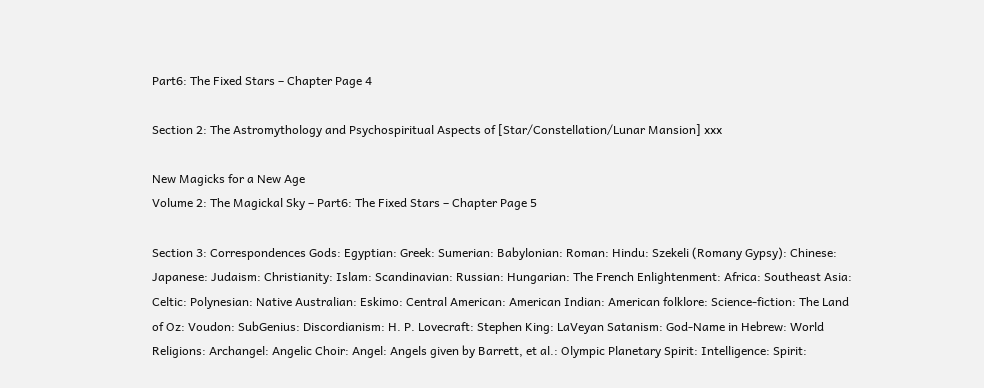Part6: The Fixed Stars – Chapter Page 4

Section 2: The Astromythology and Psychospiritual Aspects of [Star/Constellation/Lunar Mansion] xxx

New Magicks for a New Age
Volume 2: The Magickal Sky – Part6: The Fixed Stars – Chapter Page 5

Section 3: Correspondences Gods: Egyptian: Greek: Sumerian: Babylonian: Roman: Hindu: Szekeli (Romany Gypsy): Chinese: Japanese: Judaism: Christianity: Islam: Scandinavian: Russian: Hungarian: The French Enlightenment: Africa: Southeast Asia: Celtic: Polynesian: Native Australian: Eskimo: Central American: American Indian: American folklore: Science-fiction: The Land of Oz: Voudon: SubGenius: Discordianism: H. P. Lovecraft: Stephen King: LaVeyan Satanism: God-Name in Hebrew: World Religions: Archangel: Angelic Choir: Angel: Angels given by Barrett, et al.: Olympic Planetary Spirit: Intelligence: Spirit: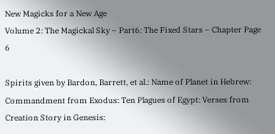New Magicks for a New Age
Volume 2: The Magickal Sky – Part6: The Fixed Stars – Chapter Page 6

Spirits given by Bardon, Barrett, et al.: Name of Planet in Hebrew: Commandment from Exodus: Ten Plagues of Egypt: Verses from Creation Story in Genesis: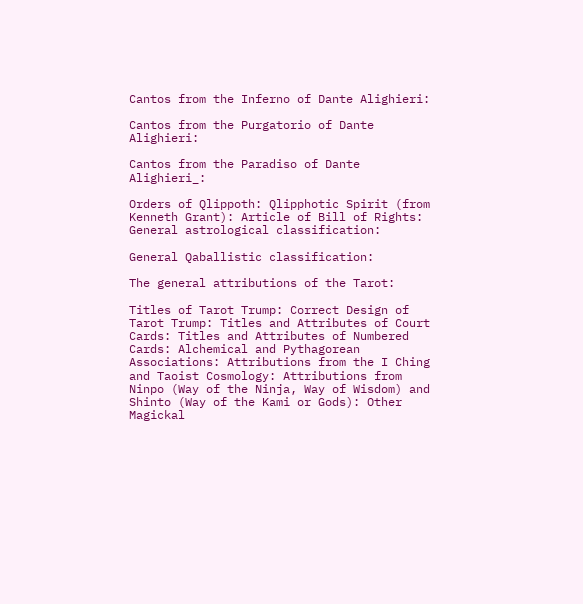Cantos from the Inferno of Dante Alighieri:

Cantos from the Purgatorio of Dante Alighieri:

Cantos from the Paradiso of Dante Alighieri_:

Orders of Qlippoth: Qlipphotic Spirit (from Kenneth Grant): Article of Bill of Rights: General astrological classification:

General Qaballistic classification:

The general attributions of the Tarot:

Titles of Tarot Trump: Correct Design of Tarot Trump: Titles and Attributes of Court Cards: Titles and Attributes of Numbered Cards: Alchemical and Pythagorean Associations: Attributions from the I Ching and Taoist Cosmology: Attributions from Ninpo (Way of the Ninja, Way of Wisdom) and Shinto (Way of the Kami or Gods): Other Magickal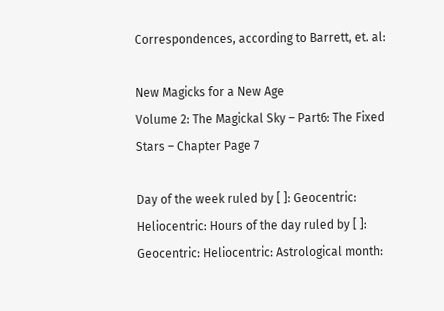Correspondences, according to Barrett, et. al:

New Magicks for a New Age
Volume 2: The Magickal Sky – Part6: The Fixed Stars – Chapter Page 7

Day of the week ruled by [ ]: Geocentric: Heliocentric: Hours of the day ruled by [ ]: Geocentric: Heliocentric: Astrological month: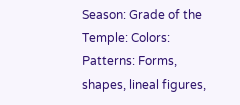Season: Grade of the Temple: Colors: Patterns: Forms, shapes, lineal figures,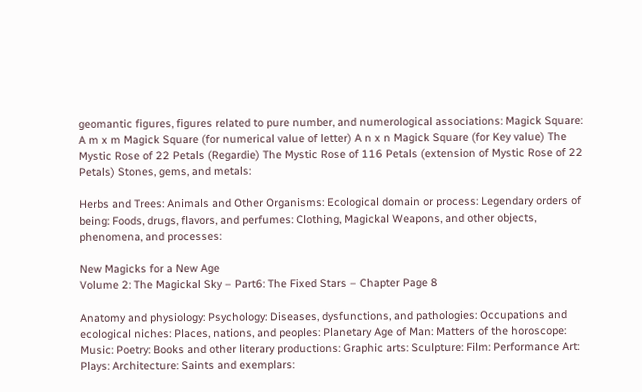geomantic figures, figures related to pure number, and numerological associations: Magick Square: A m x m Magick Square (for numerical value of letter) A n x n Magick Square (for Key value) The Mystic Rose of 22 Petals (Regardie) The Mystic Rose of 116 Petals (extension of Mystic Rose of 22 Petals) Stones, gems, and metals:

Herbs and Trees: Animals and Other Organisms: Ecological domain or process: Legendary orders of being: Foods, drugs, flavors, and perfumes: Clothing, Magickal Weapons, and other objects, phenomena, and processes:

New Magicks for a New Age
Volume 2: The Magickal Sky – Part6: The Fixed Stars – Chapter Page 8

Anatomy and physiology: Psychology: Diseases, dysfunctions, and pathologies: Occupations and ecological niches: Places, nations, and peoples: Planetary Age of Man: Matters of the horoscope: Music: Poetry: Books and other literary productions: Graphic arts: Sculpture: Film: Performance Art: Plays: Architecture: Saints and exemplars: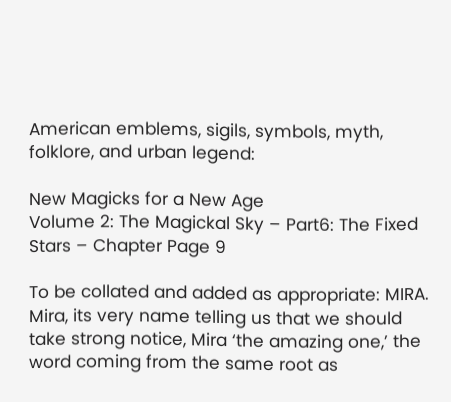American emblems, sigils, symbols, myth, folklore, and urban legend:

New Magicks for a New Age
Volume 2: The Magickal Sky – Part6: The Fixed Stars – Chapter Page 9

To be collated and added as appropriate: MIRA. Mira, its very name telling us that we should take strong notice, Mira ‘the amazing one,’ the word coming from the same root as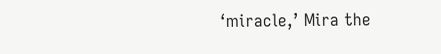‘miracle,’ Mira the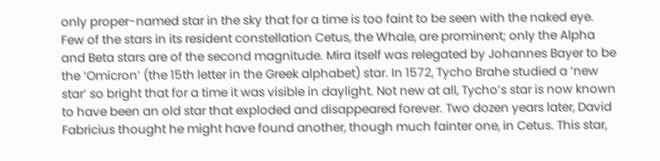only proper-named star in the sky that for a time is too faint to be seen with the naked eye. Few of the stars in its resident constellation Cetus, the Whale, are prominent; only the Alpha and Beta stars are of the second magnitude. Mira itself was relegated by Johannes Bayer to be the ‘Omicron’ (the 15th letter in the Greek alphabet) star. In 1572, Tycho Brahe studied a ‘new star’ so bright that for a time it was visible in daylight. Not new at all, Tycho’s star is now known to have been an old star that exploded and disappeared forever. Two dozen years later, David Fabricius thought he might have found another, though much fainter one, in Cetus. This star,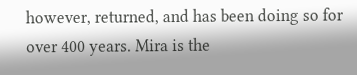however, returned, and has been doing so for over 400 years. Mira is the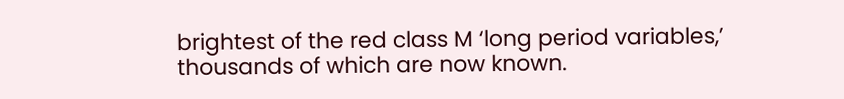brightest of the red class M ‘long period variables,’ thousands of which are now known.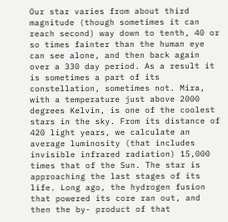Our star varies from about third magnitude (though sometimes it can reach second) way down to tenth, 40 or so times fainter than the human eye can see alone, and then back again over a 330 day period. As a result it is sometimes a part of its constellation, sometimes not. Mira, with a temperature just above 2000 degrees Kelvin, is one of the coolest stars in the sky. From its distance of 420 light years, we calculate an average luminosity (that includes invisible infrared radiation) 15,000 times that of the Sun. The star is approaching the last stages of its life. Long ago, the hydrogen fusion that powered its core ran out, and then the by- product of that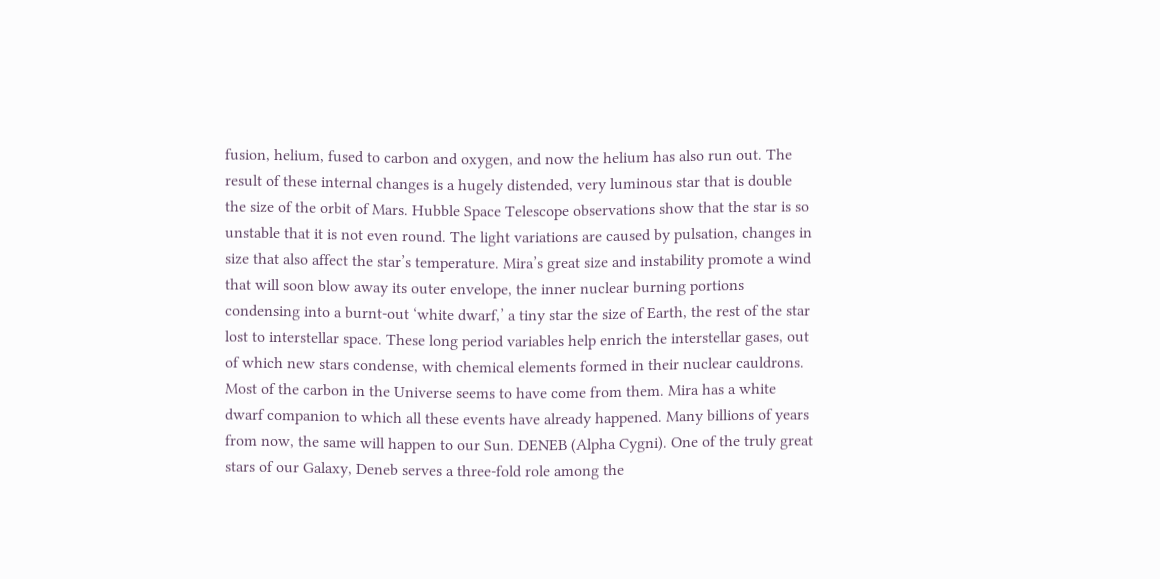fusion, helium, fused to carbon and oxygen, and now the helium has also run out. The result of these internal changes is a hugely distended, very luminous star that is double the size of the orbit of Mars. Hubble Space Telescope observations show that the star is so unstable that it is not even round. The light variations are caused by pulsation, changes in size that also affect the star’s temperature. Mira’s great size and instability promote a wind that will soon blow away its outer envelope, the inner nuclear burning portions condensing into a burnt-out ‘white dwarf,’ a tiny star the size of Earth, the rest of the star lost to interstellar space. These long period variables help enrich the interstellar gases, out of which new stars condense, with chemical elements formed in their nuclear cauldrons. Most of the carbon in the Universe seems to have come from them. Mira has a white dwarf companion to which all these events have already happened. Many billions of years from now, the same will happen to our Sun. DENEB (Alpha Cygni). One of the truly great stars of our Galaxy, Deneb serves a three-fold role among the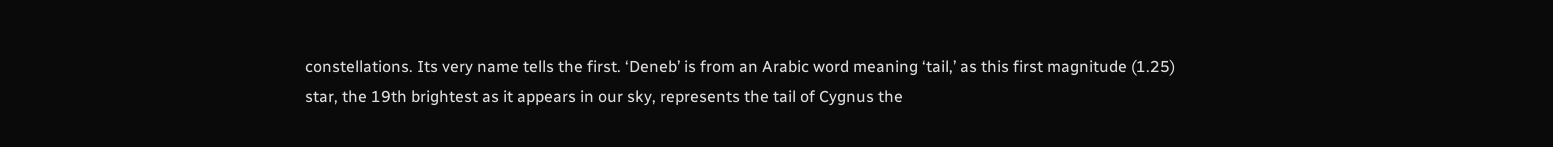constellations. Its very name tells the first. ‘Deneb’ is from an Arabic word meaning ‘tail,’ as this first magnitude (1.25) star, the 19th brightest as it appears in our sky, represents the tail of Cygnus the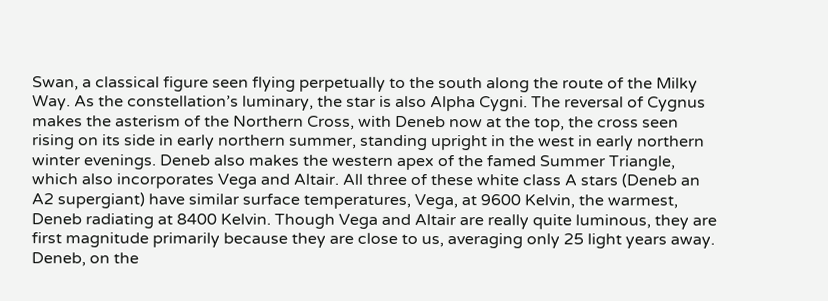Swan, a classical figure seen flying perpetually to the south along the route of the Milky Way. As the constellation’s luminary, the star is also Alpha Cygni. The reversal of Cygnus makes the asterism of the Northern Cross, with Deneb now at the top, the cross seen rising on its side in early northern summer, standing upright in the west in early northern winter evenings. Deneb also makes the western apex of the famed Summer Triangle, which also incorporates Vega and Altair. All three of these white class A stars (Deneb an A2 supergiant) have similar surface temperatures, Vega, at 9600 Kelvin, the warmest, Deneb radiating at 8400 Kelvin. Though Vega and Altair are really quite luminous, they are first magnitude primarily because they are close to us, averaging only 25 light years away. Deneb, on the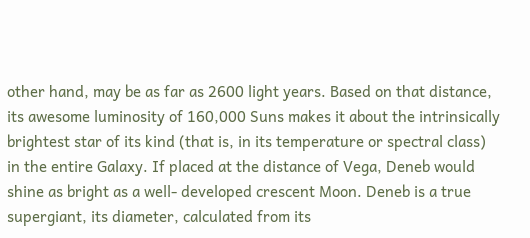other hand, may be as far as 2600 light years. Based on that distance, its awesome luminosity of 160,000 Suns makes it about the intrinsically brightest star of its kind (that is, in its temperature or spectral class) in the entire Galaxy. If placed at the distance of Vega, Deneb would shine as bright as a well- developed crescent Moon. Deneb is a true supergiant, its diameter, calculated from its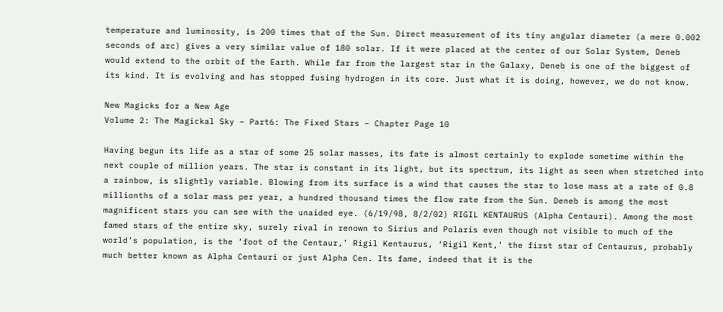temperature and luminosity, is 200 times that of the Sun. Direct measurement of its tiny angular diameter (a mere 0.002 seconds of arc) gives a very similar value of 180 solar. If it were placed at the center of our Solar System, Deneb would extend to the orbit of the Earth. While far from the largest star in the Galaxy, Deneb is one of the biggest of its kind. It is evolving and has stopped fusing hydrogen in its core. Just what it is doing, however, we do not know.

New Magicks for a New Age
Volume 2: The Magickal Sky – Part6: The Fixed Stars – Chapter Page 10

Having begun its life as a star of some 25 solar masses, its fate is almost certainly to explode sometime within the next couple of million years. The star is constant in its light, but its spectrum, its light as seen when stretched into a rainbow, is slightly variable. Blowing from its surface is a wind that causes the star to lose mass at a rate of 0.8 millionths of a solar mass per year, a hundred thousand times the flow rate from the Sun. Deneb is among the most magnificent stars you can see with the unaided eye. (6/19/98, 8/2/02) RIGIL KENTAURUS (Alpha Centauri). Among the most famed stars of the entire sky, surely rival in renown to Sirius and Polaris even though not visible to much of the world’s population, is the ‘foot of the Centaur,’ Rigil Kentaurus, ‘Rigil Kent,’ the first star of Centaurus, probably much better known as Alpha Centauri or just Alpha Cen. Its fame, indeed that it is the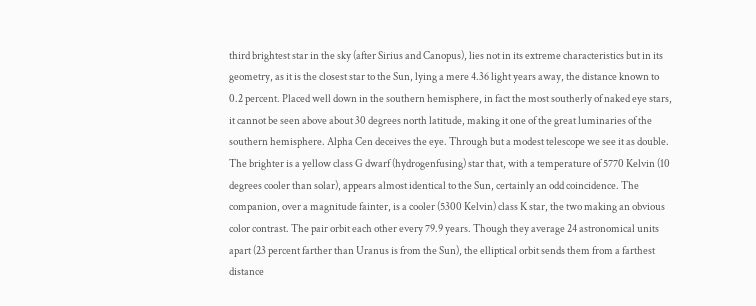third brightest star in the sky (after Sirius and Canopus), lies not in its extreme characteristics but in its geometry, as it is the closest star to the Sun, lying a mere 4.36 light years away, the distance known to 0.2 percent. Placed well down in the southern hemisphere, in fact the most southerly of naked eye stars, it cannot be seen above about 30 degrees north latitude, making it one of the great luminaries of the southern hemisphere. Alpha Cen deceives the eye. Through but a modest telescope we see it as double. The brighter is a yellow class G dwarf (hydrogenfusing) star that, with a temperature of 5770 Kelvin (10 degrees cooler than solar), appears almost identical to the Sun, certainly an odd coincidence. The companion, over a magnitude fainter, is a cooler (5300 Kelvin) class K star, the two making an obvious color contrast. The pair orbit each other every 79.9 years. Though they average 24 astronomical units apart (23 percent farther than Uranus is from the Sun), the elliptical orbit sends them from a farthest distance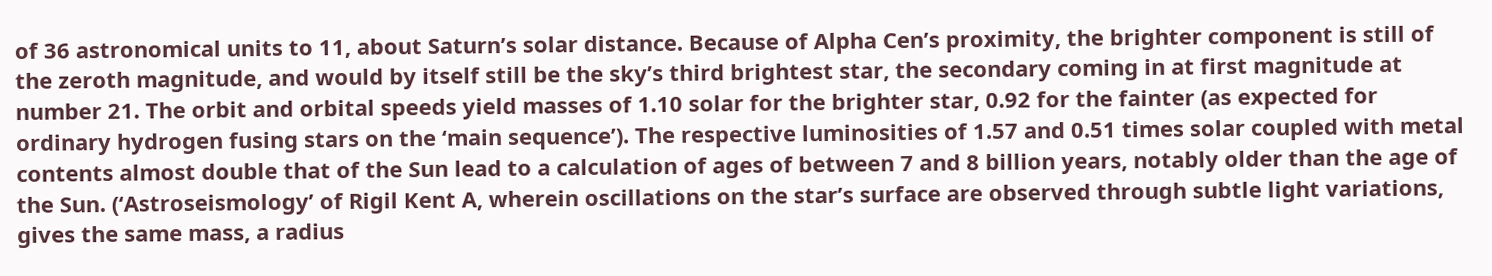of 36 astronomical units to 11, about Saturn’s solar distance. Because of Alpha Cen’s proximity, the brighter component is still of the zeroth magnitude, and would by itself still be the sky’s third brightest star, the secondary coming in at first magnitude at number 21. The orbit and orbital speeds yield masses of 1.10 solar for the brighter star, 0.92 for the fainter (as expected for ordinary hydrogen fusing stars on the ‘main sequence’). The respective luminosities of 1.57 and 0.51 times solar coupled with metal contents almost double that of the Sun lead to a calculation of ages of between 7 and 8 billion years, notably older than the age of the Sun. (‘Astroseismology’ of Rigil Kent A, wherein oscillations on the star’s surface are observed through subtle light variations, gives the same mass, a radius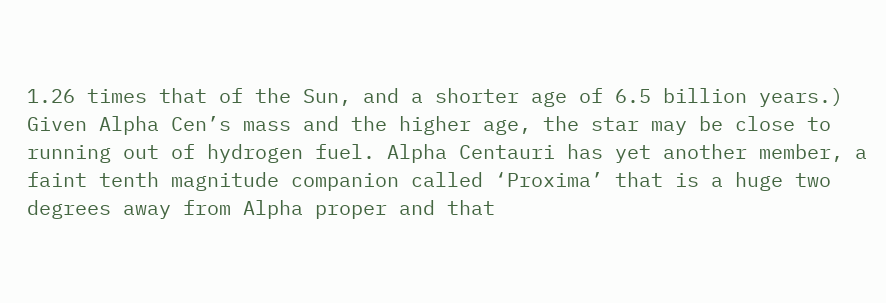1.26 times that of the Sun, and a shorter age of 6.5 billion years.) Given Alpha Cen’s mass and the higher age, the star may be close to running out of hydrogen fuel. Alpha Centauri has yet another member, a faint tenth magnitude companion called ‘Proxima’ that is a huge two degrees away from Alpha proper and that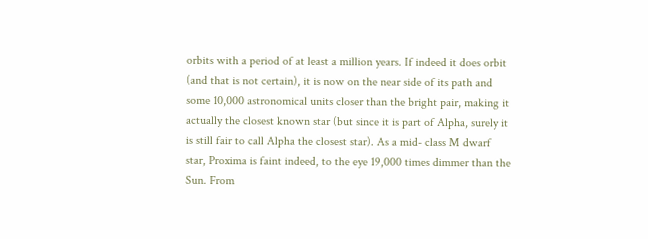orbits with a period of at least a million years. If indeed it does orbit (and that is not certain), it is now on the near side of its path and some 10,000 astronomical units closer than the bright pair, making it actually the closest known star (but since it is part of Alpha, surely it is still fair to call Alpha the closest star). As a mid- class M dwarf star, Proxima is faint indeed, to the eye 19,000 times dimmer than the Sun. From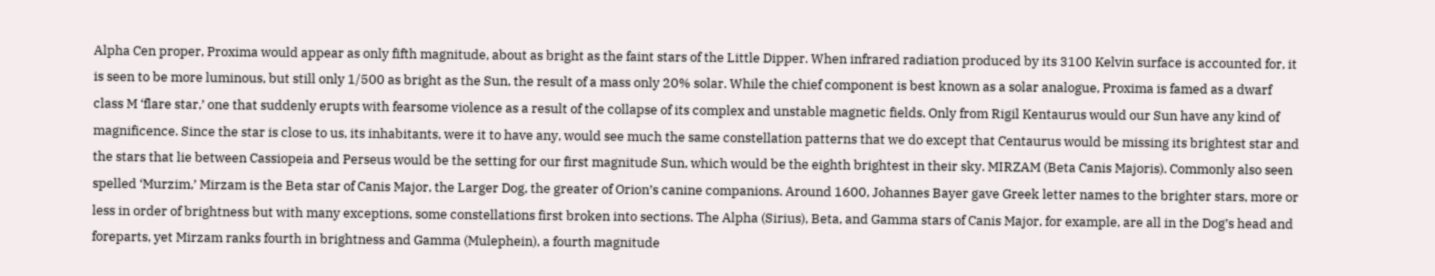Alpha Cen proper, Proxima would appear as only fifth magnitude, about as bright as the faint stars of the Little Dipper. When infrared radiation produced by its 3100 Kelvin surface is accounted for, it is seen to be more luminous, but still only 1/500 as bright as the Sun, the result of a mass only 20% solar. While the chief component is best known as a solar analogue, Proxima is famed as a dwarf class M ‘flare star,’ one that suddenly erupts with fearsome violence as a result of the collapse of its complex and unstable magnetic fields. Only from Rigil Kentaurus would our Sun have any kind of magnificence. Since the star is close to us, its inhabitants, were it to have any, would see much the same constellation patterns that we do except that Centaurus would be missing its brightest star and the stars that lie between Cassiopeia and Perseus would be the setting for our first magnitude Sun, which would be the eighth brightest in their sky. MIRZAM (Beta Canis Majoris). Commonly also seen spelled ‘Murzim,’ Mirzam is the Beta star of Canis Major, the Larger Dog, the greater of Orion’s canine companions. Around 1600, Johannes Bayer gave Greek letter names to the brighter stars, more or less in order of brightness but with many exceptions, some constellations first broken into sections. The Alpha (Sirius), Beta, and Gamma stars of Canis Major, for example, are all in the Dog’s head and foreparts, yet Mirzam ranks fourth in brightness and Gamma (Mulephein), a fourth magnitude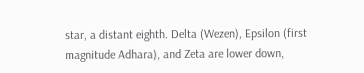star, a distant eighth. Delta (Wezen), Epsilon (first magnitude Adhara), and Zeta are lower down,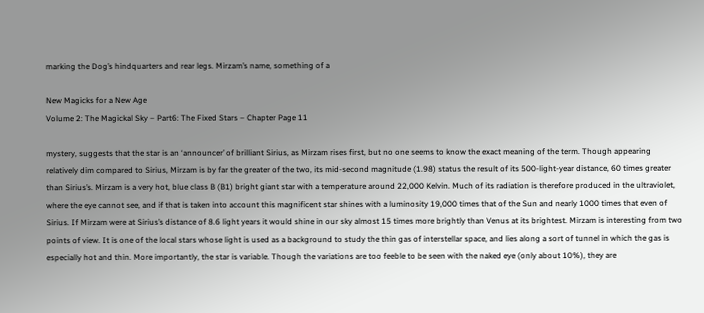marking the Dog’s hindquarters and rear legs. Mirzam’s name, something of a

New Magicks for a New Age
Volume 2: The Magickal Sky – Part6: The Fixed Stars – Chapter Page 11

mystery, suggests that the star is an ‘announcer’ of brilliant Sirius, as Mirzam rises first, but no one seems to know the exact meaning of the term. Though appearing relatively dim compared to Sirius, Mirzam is by far the greater of the two, its mid-second magnitude (1.98) status the result of its 500-light-year distance, 60 times greater than Sirius’s. Mirzam is a very hot, blue class B (B1) bright giant star with a temperature around 22,000 Kelvin. Much of its radiation is therefore produced in the ultraviolet, where the eye cannot see, and if that is taken into account this magnificent star shines with a luminosity 19,000 times that of the Sun and nearly 1000 times that even of Sirius. If Mirzam were at Sirius’s distance of 8.6 light years it would shine in our sky almost 15 times more brightly than Venus at its brightest. Mirzam is interesting from two points of view. It is one of the local stars whose light is used as a background to study the thin gas of interstellar space, and lies along a sort of tunnel in which the gas is especially hot and thin. More importantly, the star is variable. Though the variations are too feeble to be seen with the naked eye (only about 10%), they are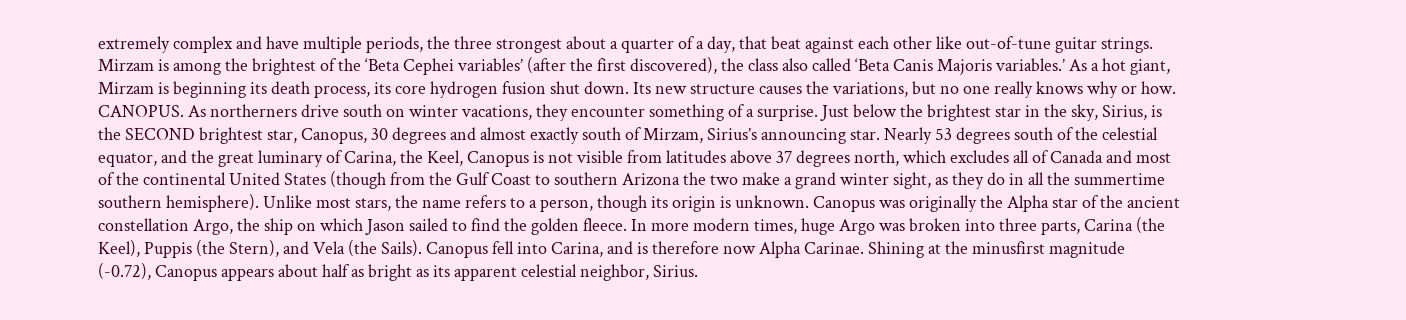extremely complex and have multiple periods, the three strongest about a quarter of a day, that beat against each other like out-of-tune guitar strings. Mirzam is among the brightest of the ‘Beta Cephei variables’ (after the first discovered), the class also called ‘Beta Canis Majoris variables.’ As a hot giant, Mirzam is beginning its death process, its core hydrogen fusion shut down. Its new structure causes the variations, but no one really knows why or how. CANOPUS. As northerners drive south on winter vacations, they encounter something of a surprise. Just below the brightest star in the sky, Sirius, is the SECOND brightest star, Canopus, 30 degrees and almost exactly south of Mirzam, Sirius’s announcing star. Nearly 53 degrees south of the celestial equator, and the great luminary of Carina, the Keel, Canopus is not visible from latitudes above 37 degrees north, which excludes all of Canada and most of the continental United States (though from the Gulf Coast to southern Arizona the two make a grand winter sight, as they do in all the summertime southern hemisphere). Unlike most stars, the name refers to a person, though its origin is unknown. Canopus was originally the Alpha star of the ancient constellation Argo, the ship on which Jason sailed to find the golden fleece. In more modern times, huge Argo was broken into three parts, Carina (the Keel), Puppis (the Stern), and Vela (the Sails). Canopus fell into Carina, and is therefore now Alpha Carinae. Shining at the minusfirst magnitude (-0.72), Canopus appears about half as bright as its apparent celestial neighbor, Sirius.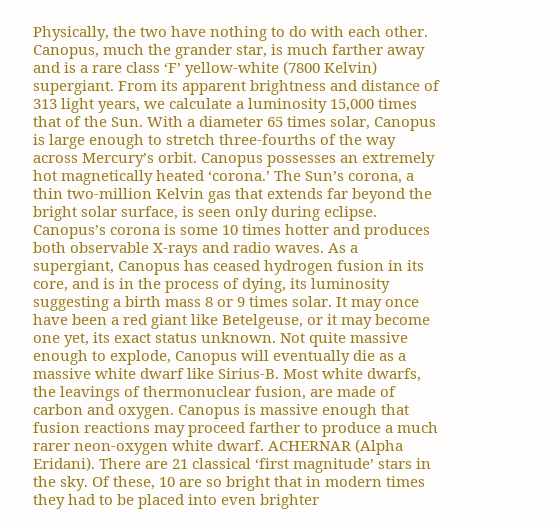Physically, the two have nothing to do with each other. Canopus, much the grander star, is much farther away and is a rare class ‘F’ yellow-white (7800 Kelvin) supergiant. From its apparent brightness and distance of 313 light years, we calculate a luminosity 15,000 times that of the Sun. With a diameter 65 times solar, Canopus is large enough to stretch three-fourths of the way across Mercury’s orbit. Canopus possesses an extremely hot magnetically heated ‘corona.’ The Sun’s corona, a thin two-million Kelvin gas that extends far beyond the bright solar surface, is seen only during eclipse. Canopus’s corona is some 10 times hotter and produces both observable X-rays and radio waves. As a supergiant, Canopus has ceased hydrogen fusion in its core, and is in the process of dying, its luminosity suggesting a birth mass 8 or 9 times solar. It may once have been a red giant like Betelgeuse, or it may become one yet, its exact status unknown. Not quite massive enough to explode, Canopus will eventually die as a massive white dwarf like Sirius-B. Most white dwarfs, the leavings of thermonuclear fusion, are made of carbon and oxygen. Canopus is massive enough that fusion reactions may proceed farther to produce a much rarer neon-oxygen white dwarf. ACHERNAR (Alpha Eridani). There are 21 classical ‘first magnitude’ stars in the sky. Of these, 10 are so bright that in modern times they had to be placed into even brighter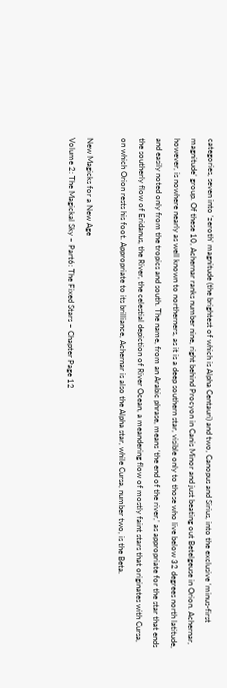categories, seven into ‘zeroth’ magnitude (the brightest of which is Alpha Centauri) and two, Canopus and Sirius, into the exclusive ‘minus-first magnitude’ group. Of these 10, Achernar ranks number nine, right behind Procyon in Canis Minor and just beating out Betelgeuse in Orion. Achernar, however, is nowhere nearly as well known to northerners, as it is a deep southern star, visible only to those who live below 32 degrees north latitude, and easily noted only from the tropics and south. The name, from an Arabic phrase, means ‘the end of the river,’ as appropriate for the star that ends the southerly flow of Eridanus, the River, the celestial depiction of River Ocean, a meandering flow of mostly faint stars that originates with Cursa, on which Orion rests his foot. Appropriate to its brilliance, Achernar is also the Alpha star, while Cursa, number two, is the Beta.

New Magicks for a New Age
Volume 2: The Magickal Sky – Part6: The Fixed Stars – Chapter Page 12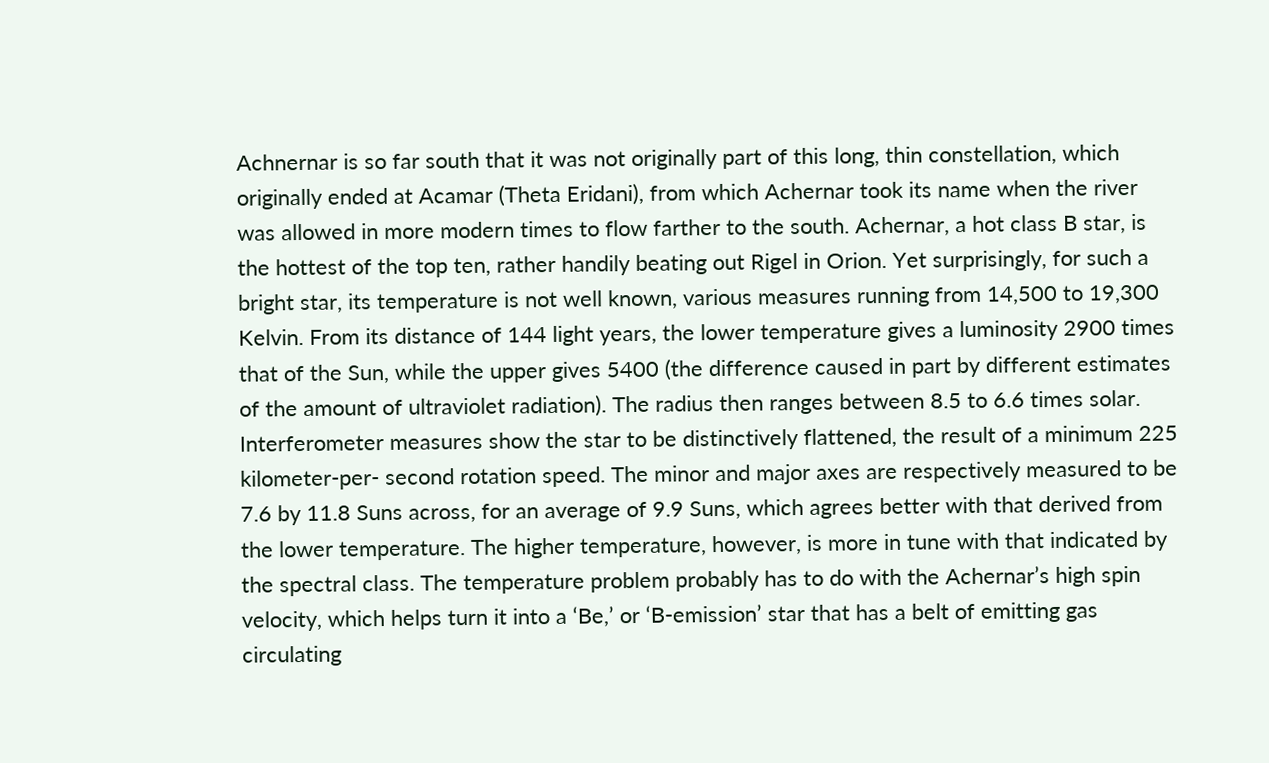Achnernar is so far south that it was not originally part of this long, thin constellation, which originally ended at Acamar (Theta Eridani), from which Achernar took its name when the river was allowed in more modern times to flow farther to the south. Achernar, a hot class B star, is the hottest of the top ten, rather handily beating out Rigel in Orion. Yet surprisingly, for such a bright star, its temperature is not well known, various measures running from 14,500 to 19,300 Kelvin. From its distance of 144 light years, the lower temperature gives a luminosity 2900 times that of the Sun, while the upper gives 5400 (the difference caused in part by different estimates of the amount of ultraviolet radiation). The radius then ranges between 8.5 to 6.6 times solar. Interferometer measures show the star to be distinctively flattened, the result of a minimum 225 kilometer-per- second rotation speed. The minor and major axes are respectively measured to be 7.6 by 11.8 Suns across, for an average of 9.9 Suns, which agrees better with that derived from the lower temperature. The higher temperature, however, is more in tune with that indicated by the spectral class. The temperature problem probably has to do with the Achernar’s high spin velocity, which helps turn it into a ‘Be,’ or ‘B-emission’ star that has a belt of emitting gas circulating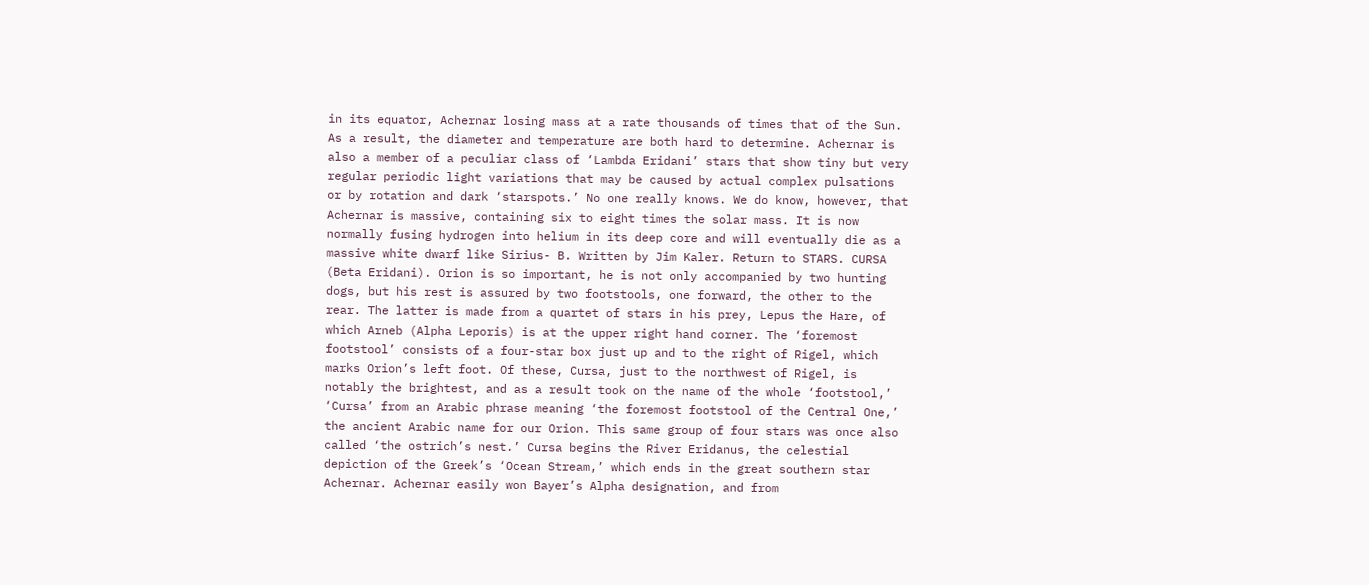in its equator, Achernar losing mass at a rate thousands of times that of the Sun. As a result, the diameter and temperature are both hard to determine. Achernar is also a member of a peculiar class of ‘Lambda Eridani’ stars that show tiny but very regular periodic light variations that may be caused by actual complex pulsations or by rotation and dark ‘starspots.’ No one really knows. We do know, however, that Achernar is massive, containing six to eight times the solar mass. It is now normally fusing hydrogen into helium in its deep core and will eventually die as a massive white dwarf like Sirius- B. Written by Jim Kaler. Return to STARS. CURSA (Beta Eridani). Orion is so important, he is not only accompanied by two hunting dogs, but his rest is assured by two footstools, one forward, the other to the rear. The latter is made from a quartet of stars in his prey, Lepus the Hare, of which Arneb (Alpha Leporis) is at the upper right hand corner. The ‘foremost footstool’ consists of a four-star box just up and to the right of Rigel, which marks Orion’s left foot. Of these, Cursa, just to the northwest of Rigel, is notably the brightest, and as a result took on the name of the whole ‘footstool,’ ‘Cursa’ from an Arabic phrase meaning ‘the foremost footstool of the Central One,’ the ancient Arabic name for our Orion. This same group of four stars was once also called ‘the ostrich’s nest.’ Cursa begins the River Eridanus, the celestial depiction of the Greek’s ‘Ocean Stream,’ which ends in the great southern star Achernar. Achernar easily won Bayer’s Alpha designation, and from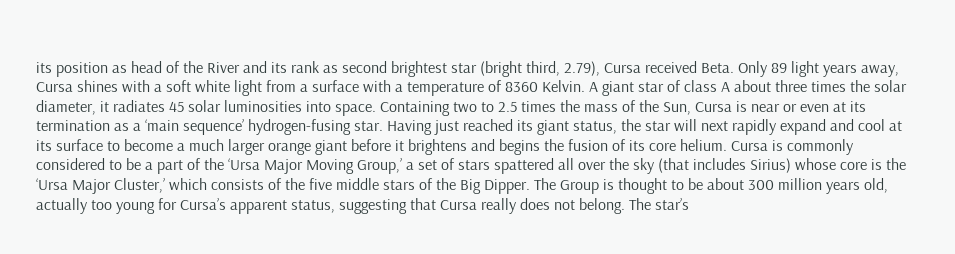its position as head of the River and its rank as second brightest star (bright third, 2.79), Cursa received Beta. Only 89 light years away, Cursa shines with a soft white light from a surface with a temperature of 8360 Kelvin. A giant star of class A about three times the solar diameter, it radiates 45 solar luminosities into space. Containing two to 2.5 times the mass of the Sun, Cursa is near or even at its termination as a ‘main sequence’ hydrogen-fusing star. Having just reached its giant status, the star will next rapidly expand and cool at its surface to become a much larger orange giant before it brightens and begins the fusion of its core helium. Cursa is commonly considered to be a part of the ‘Ursa Major Moving Group,’ a set of stars spattered all over the sky (that includes Sirius) whose core is the ‘Ursa Major Cluster,’ which consists of the five middle stars of the Big Dipper. The Group is thought to be about 300 million years old, actually too young for Cursa’s apparent status, suggesting that Cursa really does not belong. The star’s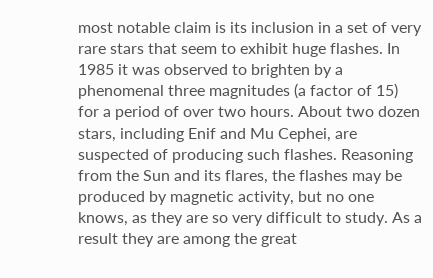most notable claim is its inclusion in a set of very rare stars that seem to exhibit huge flashes. In 1985 it was observed to brighten by a phenomenal three magnitudes (a factor of 15) for a period of over two hours. About two dozen stars, including Enif and Mu Cephei, are suspected of producing such flashes. Reasoning from the Sun and its flares, the flashes may be produced by magnetic activity, but no one knows, as they are so very difficult to study. As a result they are among the great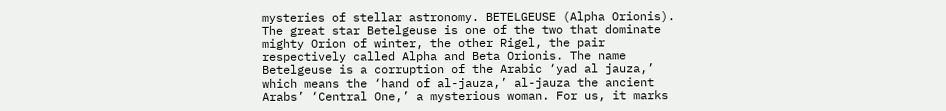mysteries of stellar astronomy. BETELGEUSE (Alpha Orionis). The great star Betelgeuse is one of the two that dominate mighty Orion of winter, the other Rigel, the pair respectively called Alpha and Beta Orionis. The name Betelgeuse is a corruption of the Arabic ‘yad al jauza,’ which means the ‘hand of al-jauza,’ al-jauza the ancient Arabs’ ‘Central One,’ a mysterious woman. For us, it marks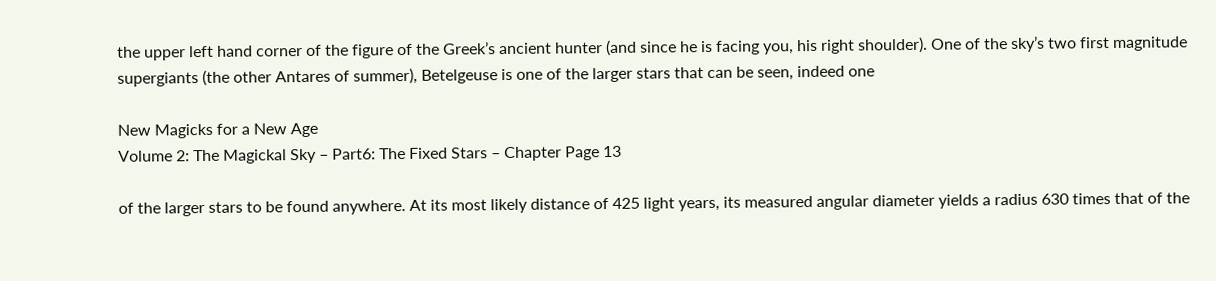the upper left hand corner of the figure of the Greek’s ancient hunter (and since he is facing you, his right shoulder). One of the sky’s two first magnitude supergiants (the other Antares of summer), Betelgeuse is one of the larger stars that can be seen, indeed one

New Magicks for a New Age
Volume 2: The Magickal Sky – Part6: The Fixed Stars – Chapter Page 13

of the larger stars to be found anywhere. At its most likely distance of 425 light years, its measured angular diameter yields a radius 630 times that of the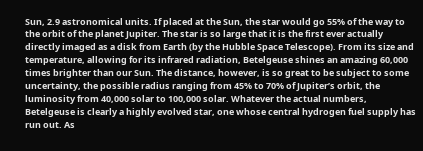Sun, 2.9 astronomical units. If placed at the Sun, the star would go 55% of the way to the orbit of the planet Jupiter. The star is so large that it is the first ever actually directly imaged as a disk from Earth (by the Hubble Space Telescope). From its size and temperature, allowing for its infrared radiation, Betelgeuse shines an amazing 60,000 times brighter than our Sun. The distance, however, is so great to be subject to some uncertainty, the possible radius ranging from 45% to 70% of Jupiter’s orbit, the luminosity from 40,000 solar to 100,000 solar. Whatever the actual numbers, Betelgeuse is clearly a highly evolved star, one whose central hydrogen fuel supply has run out. As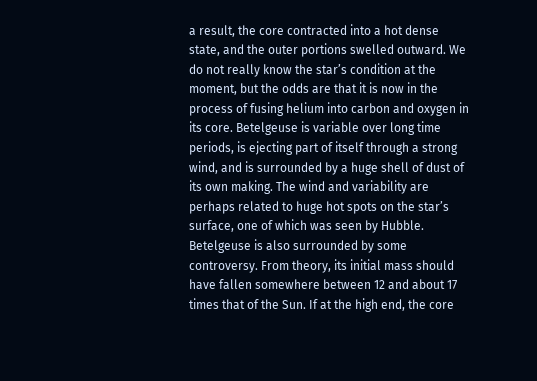a result, the core contracted into a hot dense state, and the outer portions swelled outward. We do not really know the star’s condition at the moment, but the odds are that it is now in the process of fusing helium into carbon and oxygen in its core. Betelgeuse is variable over long time periods, is ejecting part of itself through a strong wind, and is surrounded by a huge shell of dust of its own making. The wind and variability are perhaps related to huge hot spots on the star’s surface, one of which was seen by Hubble. Betelgeuse is also surrounded by some controversy. From theory, its initial mass should have fallen somewhere between 12 and about 17 times that of the Sun. If at the high end, the core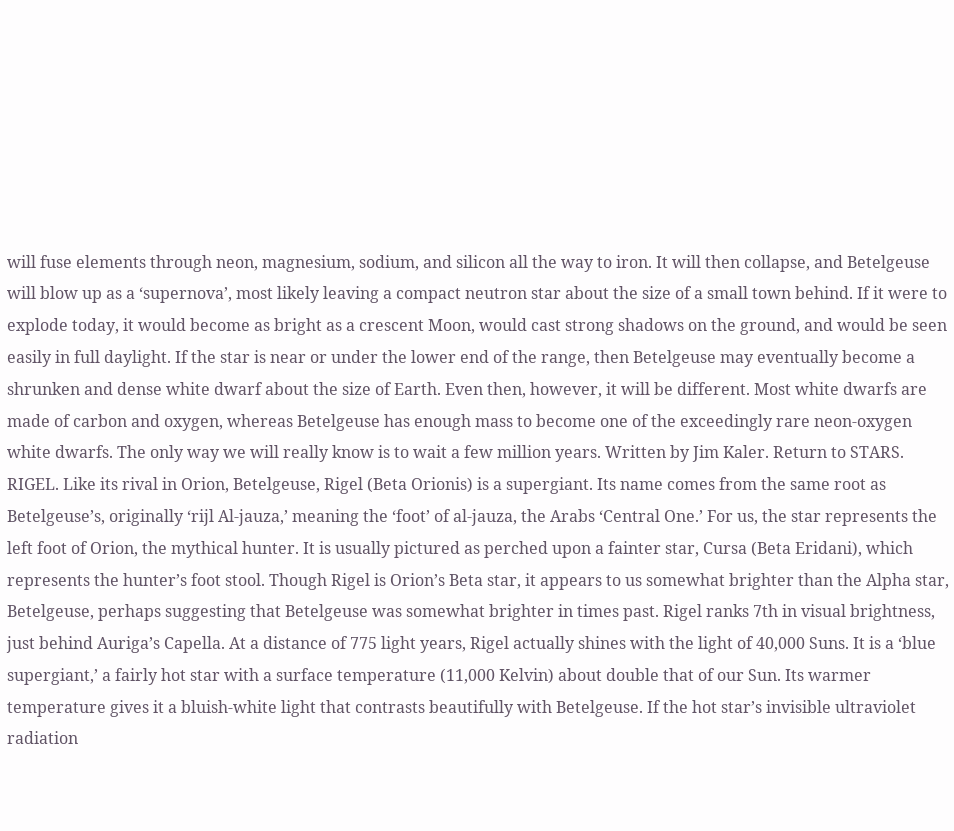will fuse elements through neon, magnesium, sodium, and silicon all the way to iron. It will then collapse, and Betelgeuse will blow up as a ‘supernova’, most likely leaving a compact neutron star about the size of a small town behind. If it were to explode today, it would become as bright as a crescent Moon, would cast strong shadows on the ground, and would be seen easily in full daylight. If the star is near or under the lower end of the range, then Betelgeuse may eventually become a shrunken and dense white dwarf about the size of Earth. Even then, however, it will be different. Most white dwarfs are made of carbon and oxygen, whereas Betelgeuse has enough mass to become one of the exceedingly rare neon-oxygen white dwarfs. The only way we will really know is to wait a few million years. Written by Jim Kaler. Return to STARS. RIGEL. Like its rival in Orion, Betelgeuse, Rigel (Beta Orionis) is a supergiant. Its name comes from the same root as Betelgeuse’s, originally ‘rijl Al-jauza,’ meaning the ‘foot’ of al-jauza, the Arabs ‘Central One.’ For us, the star represents the left foot of Orion, the mythical hunter. It is usually pictured as perched upon a fainter star, Cursa (Beta Eridani), which represents the hunter’s foot stool. Though Rigel is Orion’s Beta star, it appears to us somewhat brighter than the Alpha star, Betelgeuse, perhaps suggesting that Betelgeuse was somewhat brighter in times past. Rigel ranks 7th in visual brightness, just behind Auriga’s Capella. At a distance of 775 light years, Rigel actually shines with the light of 40,000 Suns. It is a ‘blue supergiant,’ a fairly hot star with a surface temperature (11,000 Kelvin) about double that of our Sun. Its warmer temperature gives it a bluish-white light that contrasts beautifully with Betelgeuse. If the hot star’s invisible ultraviolet radiation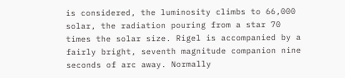is considered, the luminosity climbs to 66,000 solar, the radiation pouring from a star 70 times the solar size. Rigel is accompanied by a fairly bright, seventh magnitude companion nine seconds of arc away. Normally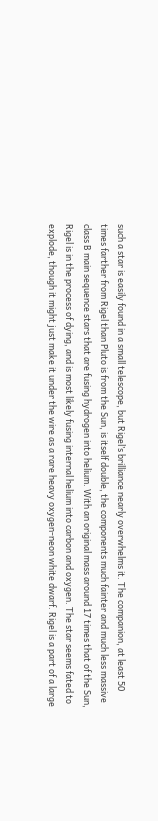such a star is easily found in a small telescope, but Rigel’s brilliance nearly overwhelms it. The companion, at least 50 times farther from Rigel than Pluto is from the Sun, is itself double, the components much fainter and much less massive class B main sequence stars that are fusing hydrogen into helium. With an original mass around 17 times that of the Sun, Rigel is in the process of dying, and is most likely fusing internal helium into carbon and oxygen. The star seems fated to explode, though it might just make it under the wire as a rare heavy oxygen-neon white dwarf. Rigel is a part of a large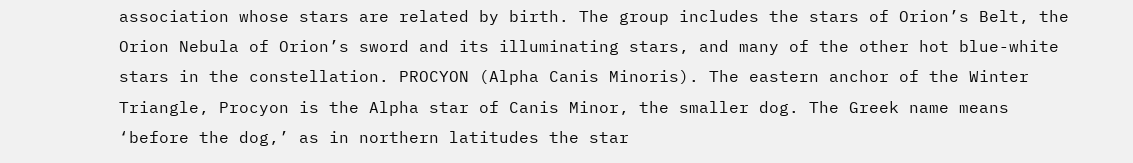association whose stars are related by birth. The group includes the stars of Orion’s Belt, the Orion Nebula of Orion’s sword and its illuminating stars, and many of the other hot blue-white stars in the constellation. PROCYON (Alpha Canis Minoris). The eastern anchor of the Winter Triangle, Procyon is the Alpha star of Canis Minor, the smaller dog. The Greek name means ‘before the dog,’ as in northern latitudes the star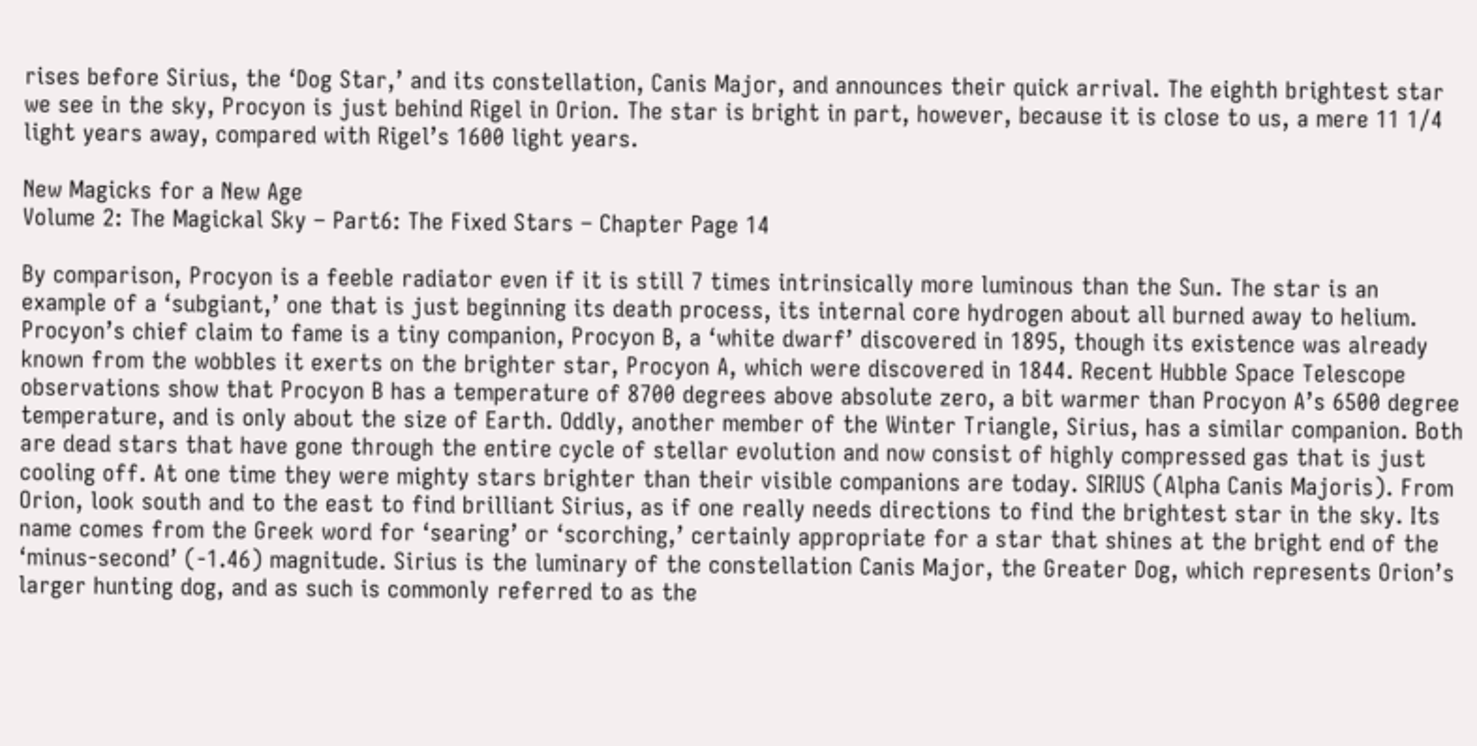rises before Sirius, the ‘Dog Star,’ and its constellation, Canis Major, and announces their quick arrival. The eighth brightest star we see in the sky, Procyon is just behind Rigel in Orion. The star is bright in part, however, because it is close to us, a mere 11 1/4 light years away, compared with Rigel’s 1600 light years.

New Magicks for a New Age
Volume 2: The Magickal Sky – Part6: The Fixed Stars – Chapter Page 14

By comparison, Procyon is a feeble radiator even if it is still 7 times intrinsically more luminous than the Sun. The star is an example of a ‘subgiant,’ one that is just beginning its death process, its internal core hydrogen about all burned away to helium. Procyon’s chief claim to fame is a tiny companion, Procyon B, a ‘white dwarf’ discovered in 1895, though its existence was already known from the wobbles it exerts on the brighter star, Procyon A, which were discovered in 1844. Recent Hubble Space Telescope observations show that Procyon B has a temperature of 8700 degrees above absolute zero, a bit warmer than Procyon A’s 6500 degree temperature, and is only about the size of Earth. Oddly, another member of the Winter Triangle, Sirius, has a similar companion. Both are dead stars that have gone through the entire cycle of stellar evolution and now consist of highly compressed gas that is just cooling off. At one time they were mighty stars brighter than their visible companions are today. SIRIUS (Alpha Canis Majoris). From Orion, look south and to the east to find brilliant Sirius, as if one really needs directions to find the brightest star in the sky. Its name comes from the Greek word for ‘searing’ or ‘scorching,’ certainly appropriate for a star that shines at the bright end of the ‘minus-second’ (-1.46) magnitude. Sirius is the luminary of the constellation Canis Major, the Greater Dog, which represents Orion’s larger hunting dog, and as such is commonly referred to as the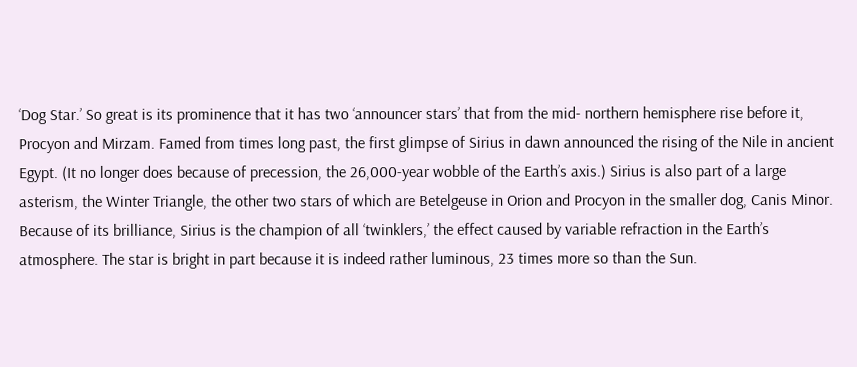‘Dog Star.’ So great is its prominence that it has two ‘announcer stars’ that from the mid- northern hemisphere rise before it, Procyon and Mirzam. Famed from times long past, the first glimpse of Sirius in dawn announced the rising of the Nile in ancient Egypt. (It no longer does because of precession, the 26,000-year wobble of the Earth’s axis.) Sirius is also part of a large asterism, the Winter Triangle, the other two stars of which are Betelgeuse in Orion and Procyon in the smaller dog, Canis Minor. Because of its brilliance, Sirius is the champion of all ‘twinklers,’ the effect caused by variable refraction in the Earth’s atmosphere. The star is bright in part because it is indeed rather luminous, 23 times more so than the Sun.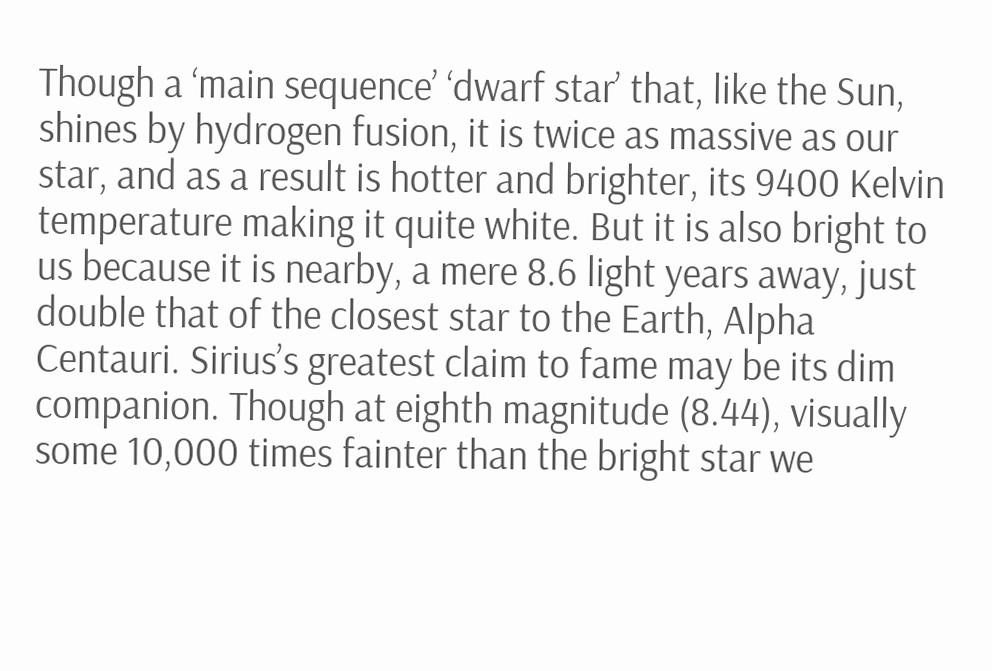Though a ‘main sequence’ ‘dwarf star’ that, like the Sun, shines by hydrogen fusion, it is twice as massive as our star, and as a result is hotter and brighter, its 9400 Kelvin temperature making it quite white. But it is also bright to us because it is nearby, a mere 8.6 light years away, just double that of the closest star to the Earth, Alpha Centauri. Sirius’s greatest claim to fame may be its dim companion. Though at eighth magnitude (8.44), visually some 10,000 times fainter than the bright star we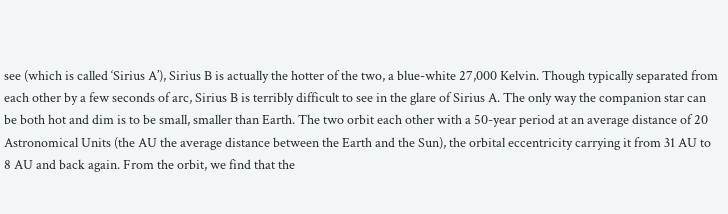see (which is called ‘Sirius A’), Sirius B is actually the hotter of the two, a blue-white 27,000 Kelvin. Though typically separated from each other by a few seconds of arc, Sirius B is terribly difficult to see in the glare of Sirius A. The only way the companion star can be both hot and dim is to be small, smaller than Earth. The two orbit each other with a 50-year period at an average distance of 20 Astronomical Units (the AU the average distance between the Earth and the Sun), the orbital eccentricity carrying it from 31 AU to 8 AU and back again. From the orbit, we find that the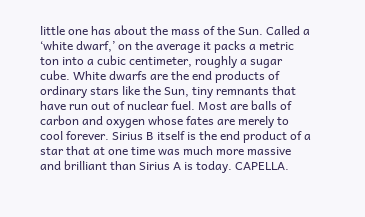little one has about the mass of the Sun. Called a ‘white dwarf,’ on the average it packs a metric ton into a cubic centimeter, roughly a sugar cube. White dwarfs are the end products of ordinary stars like the Sun, tiny remnants that have run out of nuclear fuel. Most are balls of carbon and oxygen whose fates are merely to cool forever. Sirius B itself is the end product of a star that at one time was much more massive and brilliant than Sirius A is today. CAPELLA.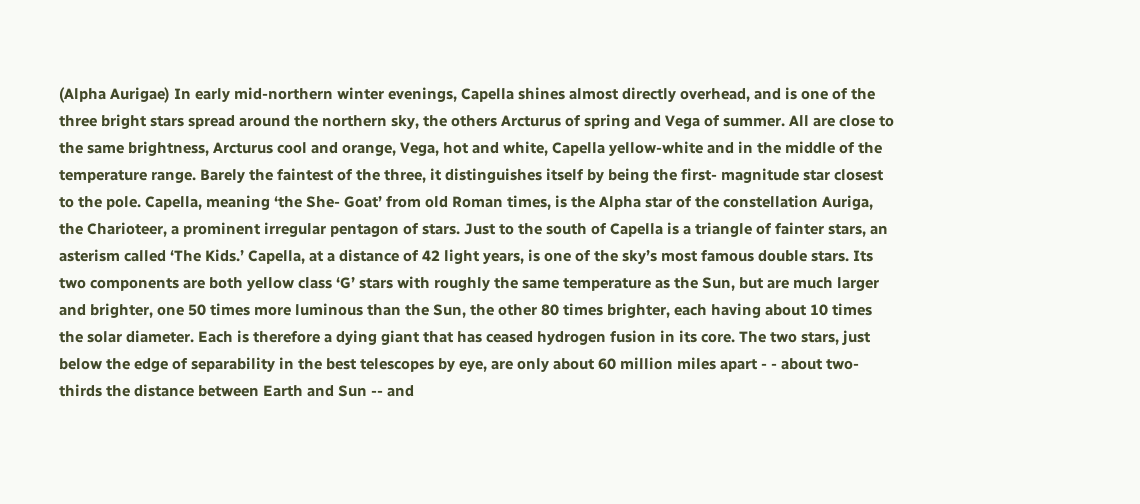(Alpha Aurigae) In early mid-northern winter evenings, Capella shines almost directly overhead, and is one of the three bright stars spread around the northern sky, the others Arcturus of spring and Vega of summer. All are close to the same brightness, Arcturus cool and orange, Vega, hot and white, Capella yellow-white and in the middle of the temperature range. Barely the faintest of the three, it distinguishes itself by being the first- magnitude star closest to the pole. Capella, meaning ‘the She- Goat’ from old Roman times, is the Alpha star of the constellation Auriga, the Charioteer, a prominent irregular pentagon of stars. Just to the south of Capella is a triangle of fainter stars, an asterism called ‘The Kids.’ Capella, at a distance of 42 light years, is one of the sky’s most famous double stars. Its two components are both yellow class ‘G’ stars with roughly the same temperature as the Sun, but are much larger and brighter, one 50 times more luminous than the Sun, the other 80 times brighter, each having about 10 times the solar diameter. Each is therefore a dying giant that has ceased hydrogen fusion in its core. The two stars, just below the edge of separability in the best telescopes by eye, are only about 60 million miles apart - - about two-thirds the distance between Earth and Sun -- and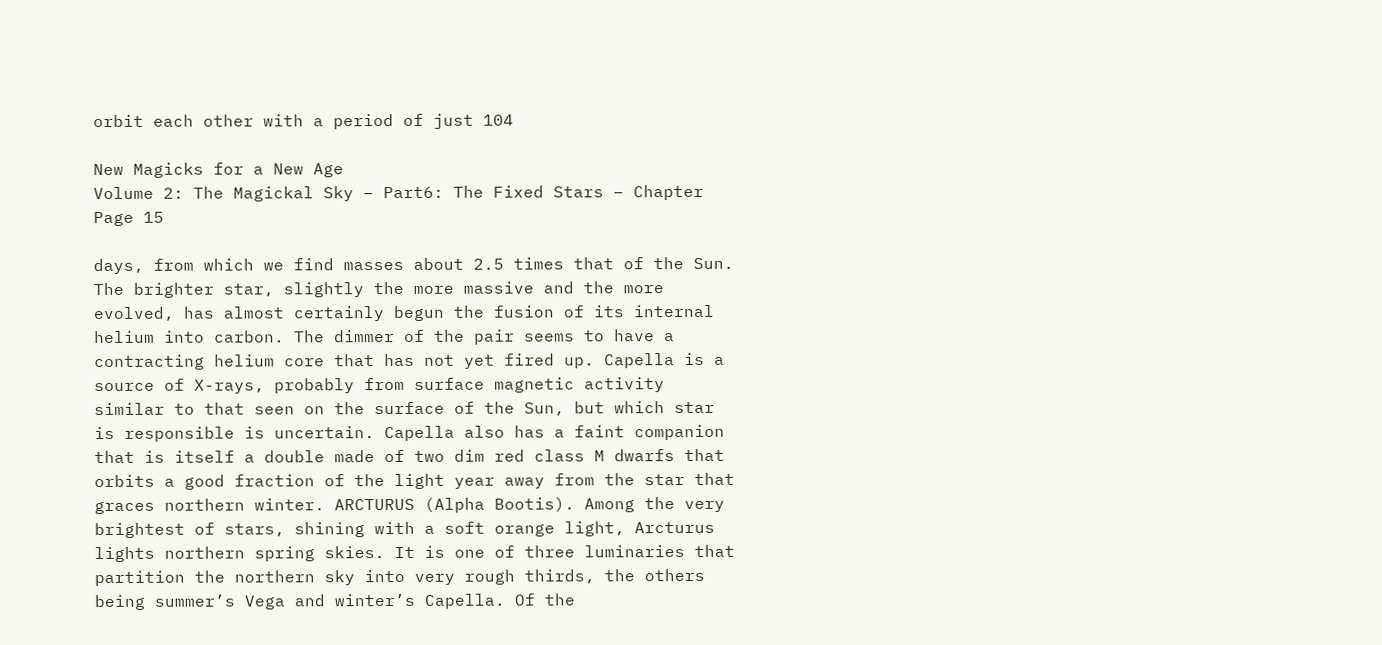orbit each other with a period of just 104

New Magicks for a New Age
Volume 2: The Magickal Sky – Part6: The Fixed Stars – Chapter Page 15

days, from which we find masses about 2.5 times that of the Sun. The brighter star, slightly the more massive and the more evolved, has almost certainly begun the fusion of its internal helium into carbon. The dimmer of the pair seems to have a contracting helium core that has not yet fired up. Capella is a source of X-rays, probably from surface magnetic activity similar to that seen on the surface of the Sun, but which star is responsible is uncertain. Capella also has a faint companion that is itself a double made of two dim red class M dwarfs that orbits a good fraction of the light year away from the star that graces northern winter. ARCTURUS (Alpha Bootis). Among the very brightest of stars, shining with a soft orange light, Arcturus lights northern spring skies. It is one of three luminaries that partition the northern sky into very rough thirds, the others being summer’s Vega and winter’s Capella. Of the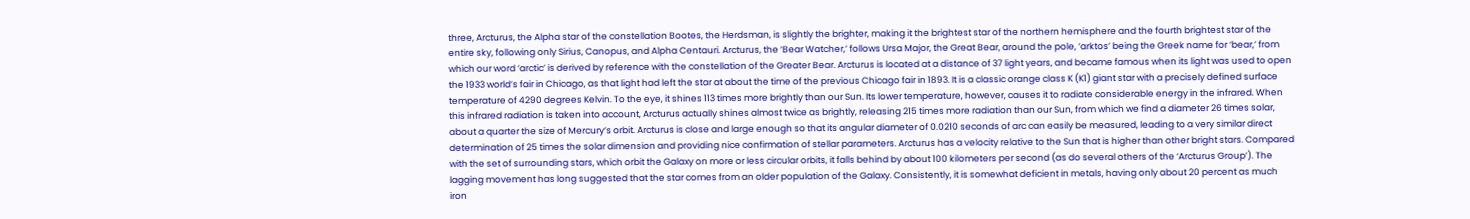three, Arcturus, the Alpha star of the constellation Bootes, the Herdsman, is slightly the brighter, making it the brightest star of the northern hemisphere and the fourth brightest star of the entire sky, following only Sirius, Canopus, and Alpha Centauri. Arcturus, the ‘Bear Watcher,’ follows Ursa Major, the Great Bear, around the pole, ‘arktos’ being the Greek name for ‘bear,’ from which our word ‘arctic’ is derived by reference with the constellation of the Greater Bear. Arcturus is located at a distance of 37 light years, and became famous when its light was used to open the 1933 world’s fair in Chicago, as that light had left the star at about the time of the previous Chicago fair in 1893. It is a classic orange class K (K1) giant star with a precisely defined surface temperature of 4290 degrees Kelvin. To the eye, it shines 113 times more brightly than our Sun. Its lower temperature, however, causes it to radiate considerable energy in the infrared. When this infrared radiation is taken into account, Arcturus actually shines almost twice as brightly, releasing 215 times more radiation than our Sun, from which we find a diameter 26 times solar, about a quarter the size of Mercury’s orbit. Arcturus is close and large enough so that its angular diameter of 0.0210 seconds of arc can easily be measured, leading to a very similar direct determination of 25 times the solar dimension and providing nice confirmation of stellar parameters. Arcturus has a velocity relative to the Sun that is higher than other bright stars. Compared with the set of surrounding stars, which orbit the Galaxy on more or less circular orbits, it falls behind by about 100 kilometers per second (as do several others of the ‘Arcturus Group’). The lagging movement has long suggested that the star comes from an older population of the Galaxy. Consistently, it is somewhat deficient in metals, having only about 20 percent as much iron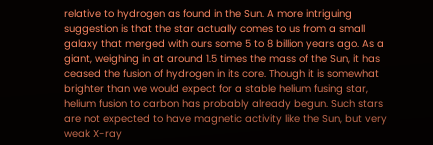relative to hydrogen as found in the Sun. A more intriguing suggestion is that the star actually comes to us from a small galaxy that merged with ours some 5 to 8 billion years ago. As a giant, weighing in at around 1.5 times the mass of the Sun, it has ceased the fusion of hydrogen in its core. Though it is somewhat brighter than we would expect for a stable helium fusing star, helium fusion to carbon has probably already begun. Such stars are not expected to have magnetic activity like the Sun, but very weak X-ray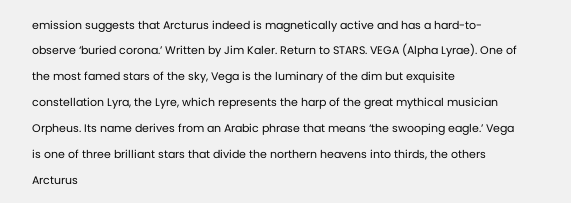emission suggests that Arcturus indeed is magnetically active and has a hard-to-observe ‘buried corona.’ Written by Jim Kaler. Return to STARS. VEGA (Alpha Lyrae). One of the most famed stars of the sky, Vega is the luminary of the dim but exquisite constellation Lyra, the Lyre, which represents the harp of the great mythical musician Orpheus. Its name derives from an Arabic phrase that means ‘the swooping eagle.’ Vega is one of three brilliant stars that divide the northern heavens into thirds, the others Arcturus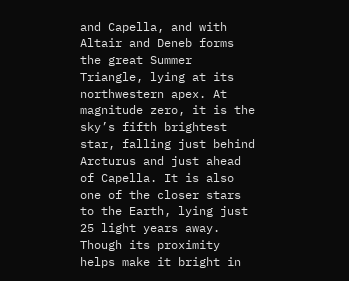and Capella, and with Altair and Deneb forms the great Summer Triangle, lying at its northwestern apex. At magnitude zero, it is the sky’s fifth brightest star, falling just behind Arcturus and just ahead of Capella. It is also one of the closer stars to the Earth, lying just 25 light years away. Though its proximity helps make it bright in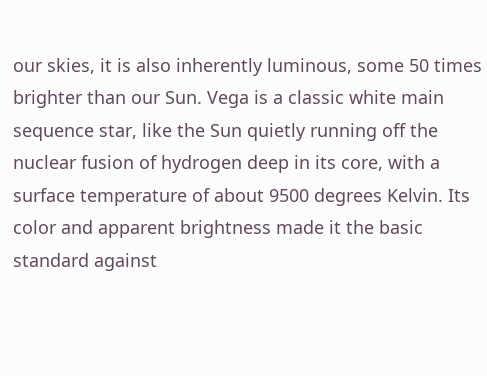our skies, it is also inherently luminous, some 50 times brighter than our Sun. Vega is a classic white main sequence star, like the Sun quietly running off the nuclear fusion of hydrogen deep in its core, with a surface temperature of about 9500 degrees Kelvin. Its color and apparent brightness made it the basic standard against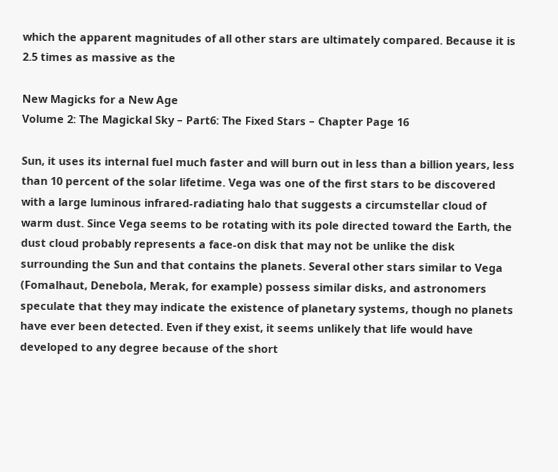which the apparent magnitudes of all other stars are ultimately compared. Because it is 2.5 times as massive as the

New Magicks for a New Age
Volume 2: The Magickal Sky – Part6: The Fixed Stars – Chapter Page 16

Sun, it uses its internal fuel much faster and will burn out in less than a billion years, less than 10 percent of the solar lifetime. Vega was one of the first stars to be discovered with a large luminous infrared-radiating halo that suggests a circumstellar cloud of warm dust. Since Vega seems to be rotating with its pole directed toward the Earth, the dust cloud probably represents a face-on disk that may not be unlike the disk surrounding the Sun and that contains the planets. Several other stars similar to Vega (Fomalhaut, Denebola, Merak, for example) possess similar disks, and astronomers speculate that they may indicate the existence of planetary systems, though no planets have ever been detected. Even if they exist, it seems unlikely that life would have developed to any degree because of the short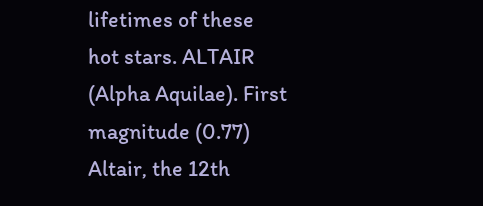lifetimes of these hot stars. ALTAIR (Alpha Aquilae). First magnitude (0.77) Altair, the 12th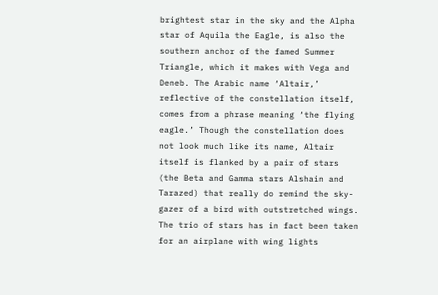brightest star in the sky and the Alpha star of Aquila the Eagle, is also the southern anchor of the famed Summer Triangle, which it makes with Vega and Deneb. The Arabic name ‘Altair,’ reflective of the constellation itself, comes from a phrase meaning ‘the flying eagle.’ Though the constellation does not look much like its name, Altair itself is flanked by a pair of stars (the Beta and Gamma stars Alshain and Tarazed) that really do remind the sky- gazer of a bird with outstretched wings. The trio of stars has in fact been taken for an airplane with wing lights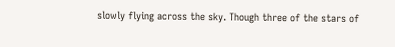slowly flying across the sky. Though three of the stars of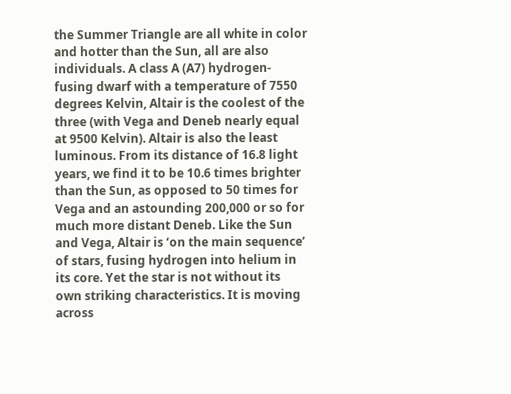the Summer Triangle are all white in color and hotter than the Sun, all are also individuals. A class A (A7) hydrogen-fusing dwarf with a temperature of 7550 degrees Kelvin, Altair is the coolest of the three (with Vega and Deneb nearly equal at 9500 Kelvin). Altair is also the least luminous. From its distance of 16.8 light years, we find it to be 10.6 times brighter than the Sun, as opposed to 50 times for Vega and an astounding 200,000 or so for much more distant Deneb. Like the Sun and Vega, Altair is ‘on the main sequence’ of stars, fusing hydrogen into helium in its core. Yet the star is not without its own striking characteristics. It is moving across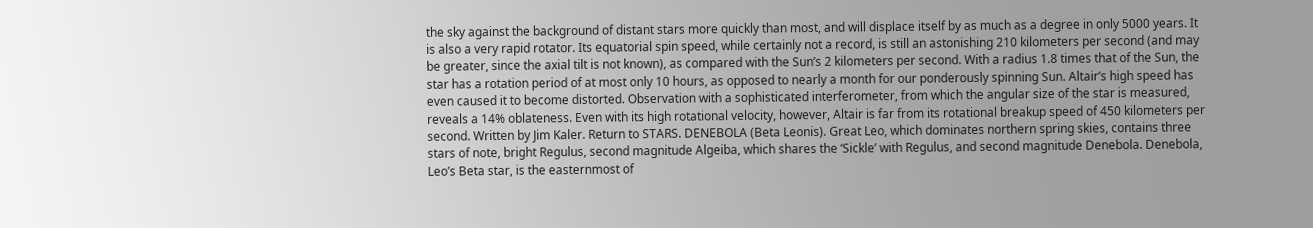the sky against the background of distant stars more quickly than most, and will displace itself by as much as a degree in only 5000 years. It is also a very rapid rotator. Its equatorial spin speed, while certainly not a record, is still an astonishing 210 kilometers per second (and may be greater, since the axial tilt is not known), as compared with the Sun’s 2 kilometers per second. With a radius 1.8 times that of the Sun, the star has a rotation period of at most only 10 hours, as opposed to nearly a month for our ponderously spinning Sun. Altair’s high speed has even caused it to become distorted. Observation with a sophisticated interferometer, from which the angular size of the star is measured, reveals a 14% oblateness. Even with its high rotational velocity, however, Altair is far from its rotational breakup speed of 450 kilometers per second. Written by Jim Kaler. Return to STARS. DENEBOLA (Beta Leonis). Great Leo, which dominates northern spring skies, contains three stars of note, bright Regulus, second magnitude Algeiba, which shares the ‘Sickle’ with Regulus, and second magnitude Denebola. Denebola, Leo’s Beta star, is the easternmost of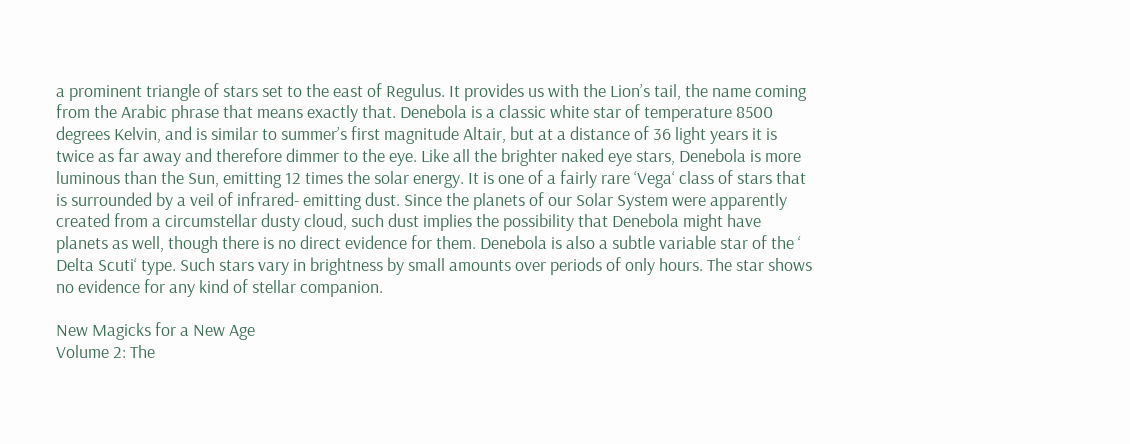a prominent triangle of stars set to the east of Regulus. It provides us with the Lion’s tail, the name coming from the Arabic phrase that means exactly that. Denebola is a classic white star of temperature 8500 degrees Kelvin, and is similar to summer’s first magnitude Altair, but at a distance of 36 light years it is twice as far away and therefore dimmer to the eye. Like all the brighter naked eye stars, Denebola is more luminous than the Sun, emitting 12 times the solar energy. It is one of a fairly rare ‘Vega‘ class of stars that is surrounded by a veil of infrared- emitting dust. Since the planets of our Solar System were apparently created from a circumstellar dusty cloud, such dust implies the possibility that Denebola might have planets as well, though there is no direct evidence for them. Denebola is also a subtle variable star of the ‘ Delta Scuti‘ type. Such stars vary in brightness by small amounts over periods of only hours. The star shows no evidence for any kind of stellar companion.

New Magicks for a New Age
Volume 2: The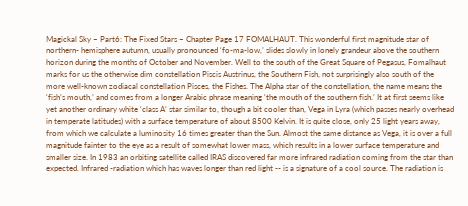Magickal Sky – Part6: The Fixed Stars – Chapter Page 17 FOMALHAUT. This wonderful first magnitude star of northern- hemisphere autumn, usually pronounced ‘fo-ma-low,’ slides slowly in lonely grandeur above the southern horizon during the months of October and November. Well to the south of the Great Square of Pegasus, Fomalhaut marks for us the otherwise dim constellation Piscis Austrinus, the Southern Fish, not surprisingly also south of the more well-known zodiacal constellation Pisces, the Fishes. The Alpha star of the constellation, the name means the ‘fish’s mouth,’ and comes from a longer Arabic phrase meaning ‘the mouth of the southern fish.’ It at first seems like yet another ordinary white ‘class A’ star similar to, though a bit cooler than, Vega in Lyra (which passes nearly overhead in temperate latitudes) with a surface temperature of about 8500 Kelvin. It is quite close, only 25 light years away, from which we calculate a luminosity 16 times greater than the Sun. Almost the same distance as Vega, it is over a full magnitude fainter to the eye as a result of somewhat lower mass, which results in a lower surface temperature and smaller size. In 1983 an orbiting satellite called IRAS discovered far more infrared radiation coming from the star than expected. Infrared -radiation which has waves longer than red light -- is a signature of a cool source. The radiation is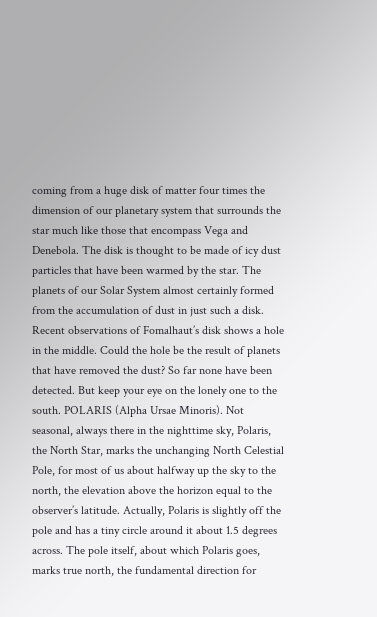coming from a huge disk of matter four times the dimension of our planetary system that surrounds the star much like those that encompass Vega and Denebola. The disk is thought to be made of icy dust particles that have been warmed by the star. The planets of our Solar System almost certainly formed from the accumulation of dust in just such a disk. Recent observations of Fomalhaut’s disk shows a hole in the middle. Could the hole be the result of planets that have removed the dust? So far none have been detected. But keep your eye on the lonely one to the south. POLARIS (Alpha Ursae Minoris). Not seasonal, always there in the nighttime sky, Polaris, the North Star, marks the unchanging North Celestial Pole, for most of us about halfway up the sky to the north, the elevation above the horizon equal to the observer’s latitude. Actually, Polaris is slightly off the pole and has a tiny circle around it about 1.5 degrees across. The pole itself, about which Polaris goes, marks true north, the fundamental direction for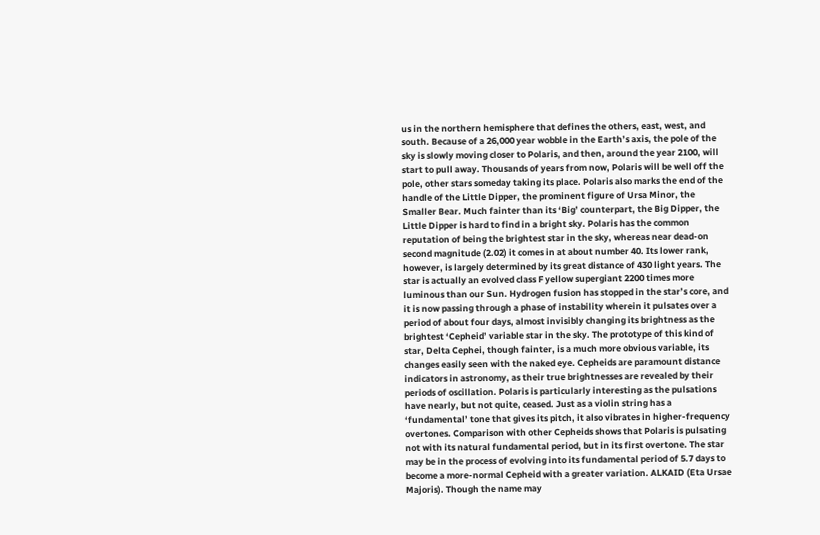us in the northern hemisphere that defines the others, east, west, and south. Because of a 26,000 year wobble in the Earth’s axis, the pole of the sky is slowly moving closer to Polaris, and then, around the year 2100, will start to pull away. Thousands of years from now, Polaris will be well off the pole, other stars someday taking its place. Polaris also marks the end of the handle of the Little Dipper, the prominent figure of Ursa Minor, the Smaller Bear. Much fainter than its ‘Big’ counterpart, the Big Dipper, the Little Dipper is hard to find in a bright sky. Polaris has the common reputation of being the brightest star in the sky, whereas near dead-on second magnitude (2.02) it comes in at about number 40. Its lower rank, however, is largely determined by its great distance of 430 light years. The star is actually an evolved class F yellow supergiant 2200 times more luminous than our Sun. Hydrogen fusion has stopped in the star’s core, and it is now passing through a phase of instability wherein it pulsates over a period of about four days, almost invisibly changing its brightness as the brightest ‘Cepheid’ variable star in the sky. The prototype of this kind of star, Delta Cephei, though fainter, is a much more obvious variable, its changes easily seen with the naked eye. Cepheids are paramount distance indicators in astronomy, as their true brightnesses are revealed by their periods of oscillation. Polaris is particularly interesting as the pulsations have nearly, but not quite, ceased. Just as a violin string has a ‘fundamental’ tone that gives its pitch, it also vibrates in higher-frequency overtones. Comparison with other Cepheids shows that Polaris is pulsating not with its natural fundamental period, but in its first overtone. The star may be in the process of evolving into its fundamental period of 5.7 days to become a more-normal Cepheid with a greater variation. ALKAID (Eta Ursae Majoris). Though the name may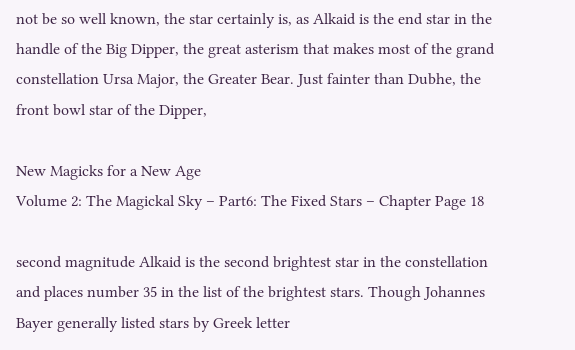not be so well known, the star certainly is, as Alkaid is the end star in the handle of the Big Dipper, the great asterism that makes most of the grand constellation Ursa Major, the Greater Bear. Just fainter than Dubhe, the front bowl star of the Dipper,

New Magicks for a New Age
Volume 2: The Magickal Sky – Part6: The Fixed Stars – Chapter Page 18

second magnitude Alkaid is the second brightest star in the constellation and places number 35 in the list of the brightest stars. Though Johannes Bayer generally listed stars by Greek letter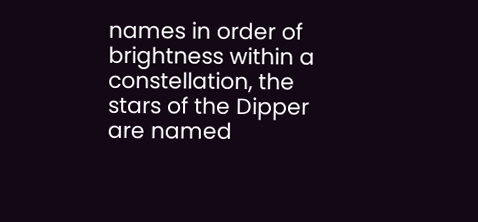names in order of brightness within a constellation, the stars of the Dipper are named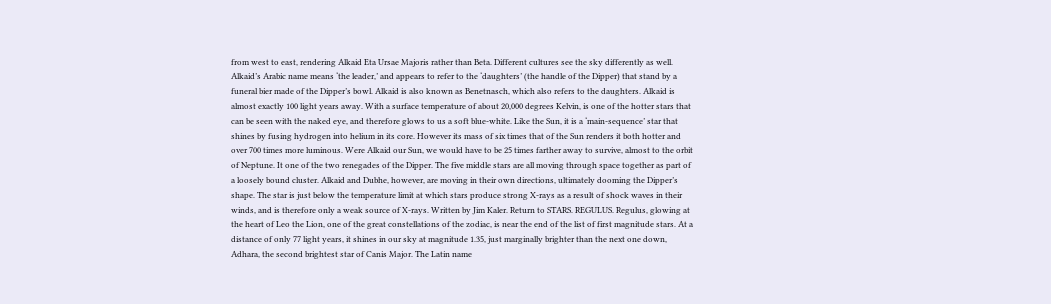from west to east, rendering Alkaid Eta Ursae Majoris rather than Beta. Different cultures see the sky differently as well. Alkaid’s Arabic name means ‘the leader,’ and appears to refer to the ‘daughters’ (the handle of the Dipper) that stand by a funeral bier made of the Dipper’s bowl. Alkaid is also known as Benetnasch, which also refers to the daughters. Alkaid is almost exactly 100 light years away. With a surface temperature of about 20,000 degrees Kelvin, is one of the hotter stars that can be seen with the naked eye, and therefore glows to us a soft blue-white. Like the Sun, it is a ‘main-sequence’ star that shines by fusing hydrogen into helium in its core. However its mass of six times that of the Sun renders it both hotter and over 700 times more luminous. Were Alkaid our Sun, we would have to be 25 times farther away to survive, almost to the orbit of Neptune. It one of the two renegades of the Dipper. The five middle stars are all moving through space together as part of a loosely bound cluster. Alkaid and Dubhe, however, are moving in their own directions, ultimately dooming the Dipper’s shape. The star is just below the temperature limit at which stars produce strong X-rays as a result of shock waves in their winds, and is therefore only a weak source of X-rays. Written by Jim Kaler. Return to STARS. REGULUS. Regulus, glowing at the heart of Leo the Lion, one of the great constellations of the zodiac, is near the end of the list of first magnitude stars. At a distance of only 77 light years, it shines in our sky at magnitude 1.35, just marginally brighter than the next one down, Adhara, the second brightest star of Canis Major. The Latin name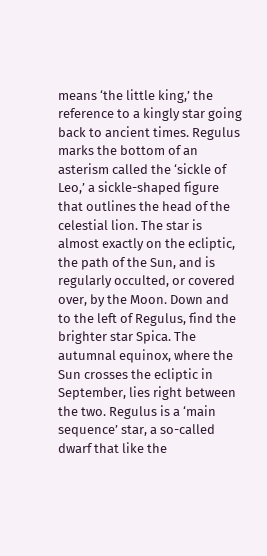means ‘the little king,’ the reference to a kingly star going back to ancient times. Regulus marks the bottom of an asterism called the ‘sickle of Leo,’ a sickle-shaped figure that outlines the head of the celestial lion. The star is almost exactly on the ecliptic, the path of the Sun, and is regularly occulted, or covered over, by the Moon. Down and to the left of Regulus, find the brighter star Spica. The autumnal equinox, where the Sun crosses the ecliptic in September, lies right between the two. Regulus is a ‘main sequence’ star, a so-called dwarf that like the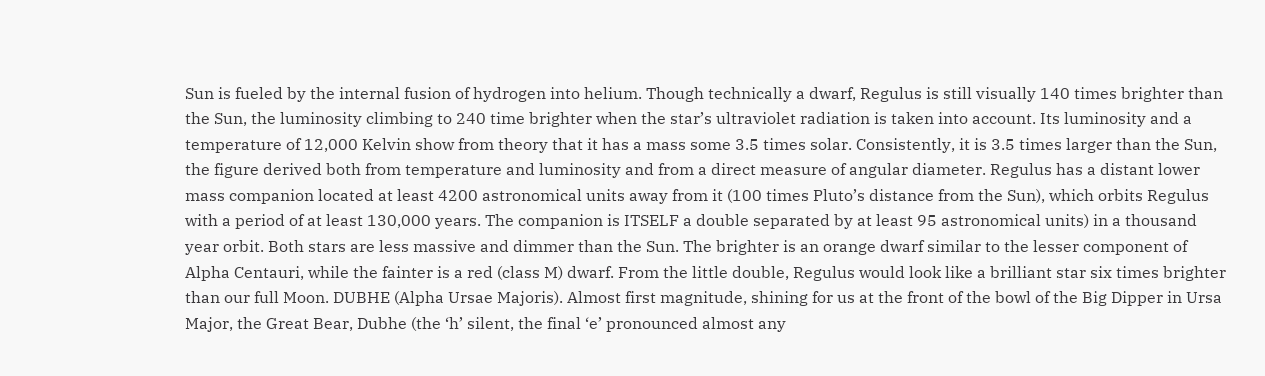Sun is fueled by the internal fusion of hydrogen into helium. Though technically a dwarf, Regulus is still visually 140 times brighter than the Sun, the luminosity climbing to 240 time brighter when the star’s ultraviolet radiation is taken into account. Its luminosity and a temperature of 12,000 Kelvin show from theory that it has a mass some 3.5 times solar. Consistently, it is 3.5 times larger than the Sun, the figure derived both from temperature and luminosity and from a direct measure of angular diameter. Regulus has a distant lower mass companion located at least 4200 astronomical units away from it (100 times Pluto’s distance from the Sun), which orbits Regulus with a period of at least 130,000 years. The companion is ITSELF a double separated by at least 95 astronomical units) in a thousand year orbit. Both stars are less massive and dimmer than the Sun. The brighter is an orange dwarf similar to the lesser component of Alpha Centauri, while the fainter is a red (class M) dwarf. From the little double, Regulus would look like a brilliant star six times brighter than our full Moon. DUBHE (Alpha Ursae Majoris). Almost first magnitude, shining for us at the front of the bowl of the Big Dipper in Ursa Major, the Great Bear, Dubhe (the ‘h’ silent, the final ‘e’ pronounced almost any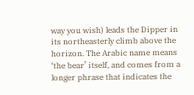way you wish) leads the Dipper in its northeasterly climb above the horizon. The Arabic name means ‘the bear’ itself, and comes from a longer phrase that indicates the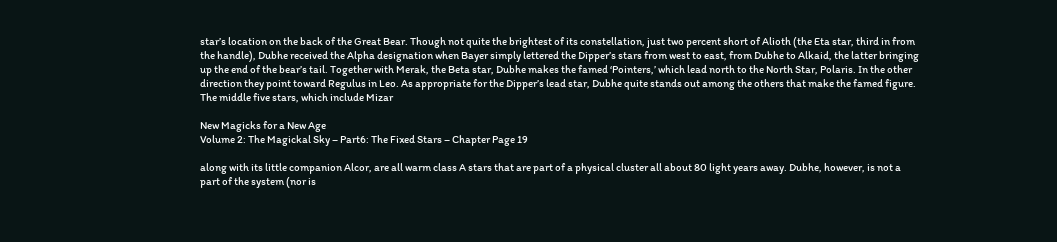star’s location on the back of the Great Bear. Though not quite the brightest of its constellation, just two percent short of Alioth (the Eta star, third in from the handle), Dubhe received the Alpha designation when Bayer simply lettered the Dipper’s stars from west to east, from Dubhe to Alkaid, the latter bringing up the end of the bear’s tail. Together with Merak, the Beta star, Dubhe makes the famed ‘Pointers,’ which lead north to the North Star, Polaris. In the other direction they point toward Regulus in Leo. As appropriate for the Dipper’s lead star, Dubhe quite stands out among the others that make the famed figure. The middle five stars, which include Mizar

New Magicks for a New Age
Volume 2: The Magickal Sky – Part6: The Fixed Stars – Chapter Page 19

along with its little companion Alcor, are all warm class A stars that are part of a physical cluster all about 80 light years away. Dubhe, however, is not a part of the system (nor is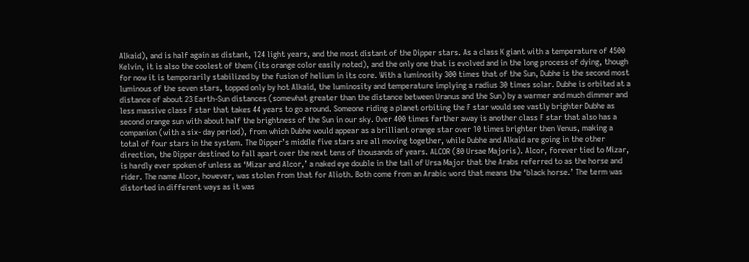Alkaid), and is half again as distant, 124 light years, and the most distant of the Dipper stars. As a class K giant with a temperature of 4500 Kelvin, it is also the coolest of them (its orange color easily noted), and the only one that is evolved and in the long process of dying, though for now it is temporarily stabilized by the fusion of helium in its core. With a luminosity 300 times that of the Sun, Dubhe is the second most luminous of the seven stars, topped only by hot Alkaid, the luminosity and temperature implying a radius 30 times solar. Dubhe is orbited at a distance of about 23 Earth-Sun distances (somewhat greater than the distance between Uranus and the Sun) by a warmer and much dimmer and less massive class F star that takes 44 years to go around. Someone riding a planet orbiting the F star would see vastly brighter Dubhe as second orange sun with about half the brightness of the Sun in our sky. Over 400 times farther away is another class F star that also has a companion (with a six- day period), from which Dubhe would appear as a brilliant orange star over 10 times brighter then Venus, making a total of four stars in the system. The Dipper’s middle five stars are all moving together, while Dubhe and Alkaid are going in the other direction, the Dipper destined to fall apart over the next tens of thousands of years. ALCOR (80 Ursae Majoris). Alcor, forever tied to Mizar, is hardly ever spoken of unless as ‘Mizar and Alcor,’ a naked eye double in the tail of Ursa Major that the Arabs referred to as the horse and rider. The name Alcor, however, was stolen from that for Alioth. Both come from an Arabic word that means the ‘black horse.’ The term was distorted in different ways as it was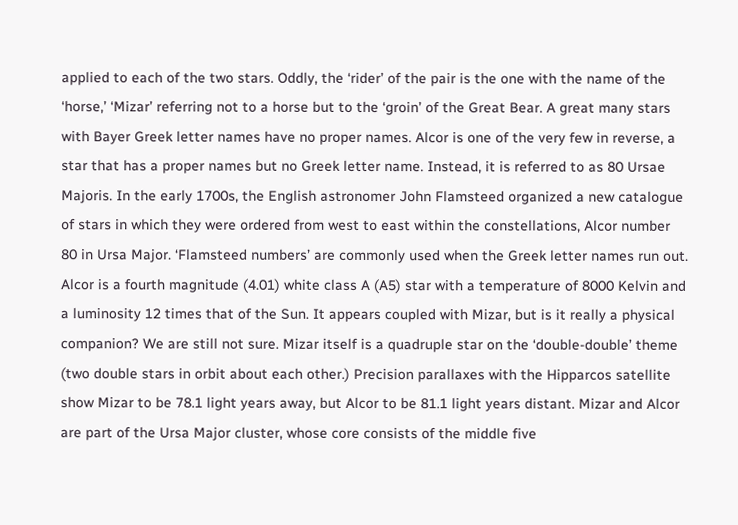applied to each of the two stars. Oddly, the ‘rider’ of the pair is the one with the name of the ‘horse,’ ‘Mizar’ referring not to a horse but to the ‘groin’ of the Great Bear. A great many stars with Bayer Greek letter names have no proper names. Alcor is one of the very few in reverse, a star that has a proper names but no Greek letter name. Instead, it is referred to as 80 Ursae Majoris. In the early 1700s, the English astronomer John Flamsteed organized a new catalogue of stars in which they were ordered from west to east within the constellations, Alcor number 80 in Ursa Major. ‘Flamsteed numbers’ are commonly used when the Greek letter names run out. Alcor is a fourth magnitude (4.01) white class A (A5) star with a temperature of 8000 Kelvin and a luminosity 12 times that of the Sun. It appears coupled with Mizar, but is it really a physical companion? We are still not sure. Mizar itself is a quadruple star on the ‘double-double’ theme (two double stars in orbit about each other.) Precision parallaxes with the Hipparcos satellite show Mizar to be 78.1 light years away, but Alcor to be 81.1 light years distant. Mizar and Alcor are part of the Ursa Major cluster, whose core consists of the middle five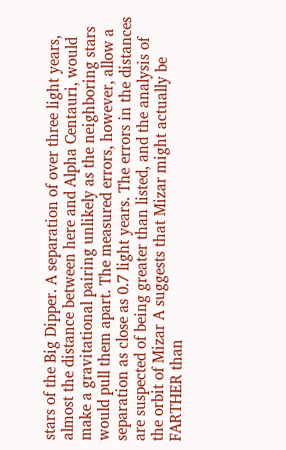stars of the Big Dipper. A separation of over three light years, almost the distance between here and Alpha Centauri, would make a gravitational pairing unlikely as the neighboring stars would pull them apart. The measured errors, however, allow a separation as close as 0.7 light years. The errors in the distances are suspected of being greater than listed, and the analysis of the orbit of Mizar A suggests that Mizar might actually be FARTHER than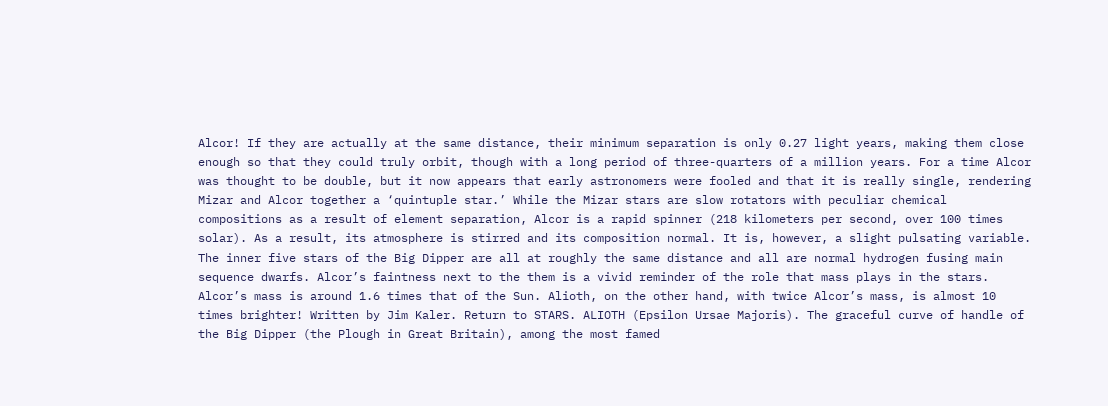Alcor! If they are actually at the same distance, their minimum separation is only 0.27 light years, making them close enough so that they could truly orbit, though with a long period of three-quarters of a million years. For a time Alcor was thought to be double, but it now appears that early astronomers were fooled and that it is really single, rendering Mizar and Alcor together a ‘quintuple star.’ While the Mizar stars are slow rotators with peculiar chemical compositions as a result of element separation, Alcor is a rapid spinner (218 kilometers per second, over 100 times solar). As a result, its atmosphere is stirred and its composition normal. It is, however, a slight pulsating variable. The inner five stars of the Big Dipper are all at roughly the same distance and all are normal hydrogen fusing main sequence dwarfs. Alcor’s faintness next to the them is a vivid reminder of the role that mass plays in the stars. Alcor’s mass is around 1.6 times that of the Sun. Alioth, on the other hand, with twice Alcor’s mass, is almost 10 times brighter! Written by Jim Kaler. Return to STARS. ALIOTH (Epsilon Ursae Majoris). The graceful curve of handle of the Big Dipper (the Plough in Great Britain), among the most famed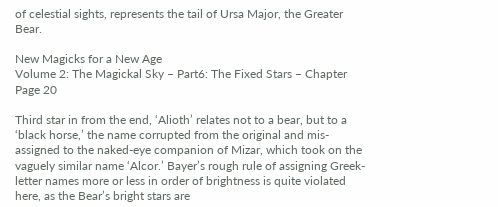of celestial sights, represents the tail of Ursa Major, the Greater Bear.

New Magicks for a New Age
Volume 2: The Magickal Sky – Part6: The Fixed Stars – Chapter Page 20

Third star in from the end, ‘Alioth’ relates not to a bear, but to a ‘black horse,’ the name corrupted from the original and mis- assigned to the naked-eye companion of Mizar, which took on the vaguely similar name ‘Alcor.’ Bayer’s rough rule of assigning Greek-letter names more or less in order of brightness is quite violated here, as the Bear’s bright stars are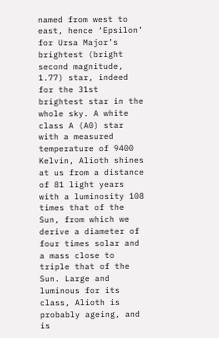named from west to east, hence ‘Epsilon’ for Ursa Major’s brightest (bright second magnitude, 1.77) star, indeed for the 31st brightest star in the whole sky. A white class A (A0) star with a measured temperature of 9400 Kelvin, Alioth shines at us from a distance of 81 light years with a luminosity 108 times that of the Sun, from which we derive a diameter of four times solar and a mass close to triple that of the Sun. Large and luminous for its class, Alioth is probably ageing, and is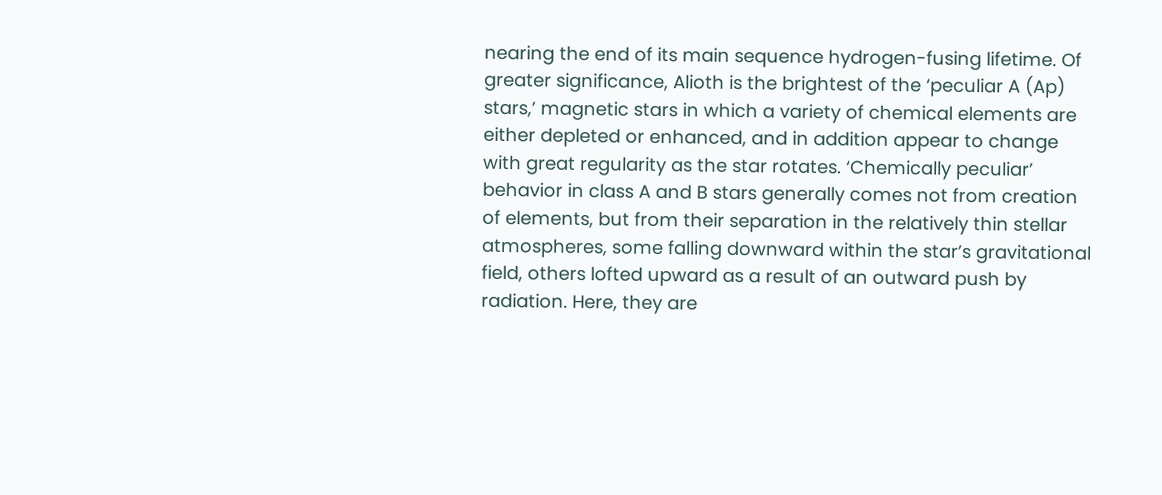nearing the end of its main sequence hydrogen-fusing lifetime. Of greater significance, Alioth is the brightest of the ‘peculiar A (Ap) stars,’ magnetic stars in which a variety of chemical elements are either depleted or enhanced, and in addition appear to change with great regularity as the star rotates. ‘Chemically peculiar’ behavior in class A and B stars generally comes not from creation of elements, but from their separation in the relatively thin stellar atmospheres, some falling downward within the star’s gravitational field, others lofted upward as a result of an outward push by radiation. Here, they are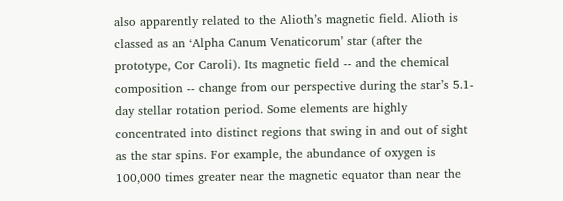also apparently related to the Alioth’s magnetic field. Alioth is classed as an ‘Alpha Canum Venaticorum’ star (after the prototype, Cor Caroli). Its magnetic field -- and the chemical composition -- change from our perspective during the star’s 5.1-day stellar rotation period. Some elements are highly concentrated into distinct regions that swing in and out of sight as the star spins. For example, the abundance of oxygen is 100,000 times greater near the magnetic equator than near the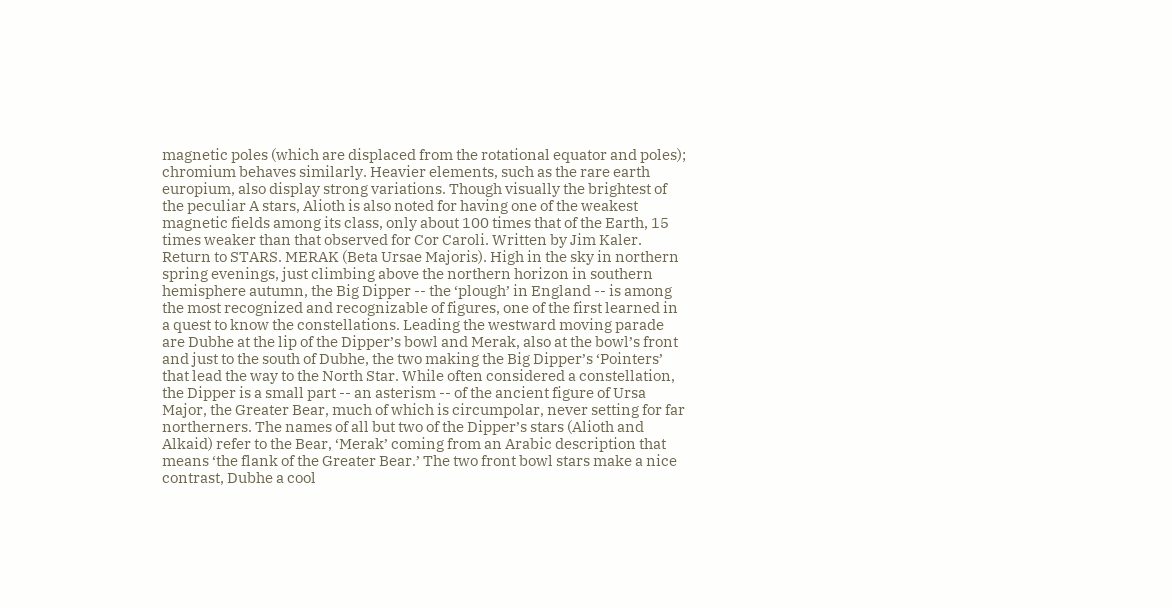magnetic poles (which are displaced from the rotational equator and poles); chromium behaves similarly. Heavier elements, such as the rare earth europium, also display strong variations. Though visually the brightest of the peculiar A stars, Alioth is also noted for having one of the weakest magnetic fields among its class, only about 100 times that of the Earth, 15 times weaker than that observed for Cor Caroli. Written by Jim Kaler. Return to STARS. MERAK (Beta Ursae Majoris). High in the sky in northern spring evenings, just climbing above the northern horizon in southern hemisphere autumn, the Big Dipper -- the ‘plough’ in England -- is among the most recognized and recognizable of figures, one of the first learned in a quest to know the constellations. Leading the westward moving parade are Dubhe at the lip of the Dipper’s bowl and Merak, also at the bowl’s front and just to the south of Dubhe, the two making the Big Dipper’s ‘Pointers’ that lead the way to the North Star. While often considered a constellation, the Dipper is a small part -- an asterism -- of the ancient figure of Ursa Major, the Greater Bear, much of which is circumpolar, never setting for far northerners. The names of all but two of the Dipper’s stars (Alioth and Alkaid) refer to the Bear, ‘Merak’ coming from an Arabic description that means ‘the flank of the Greater Bear.’ The two front bowl stars make a nice contrast, Dubhe a cool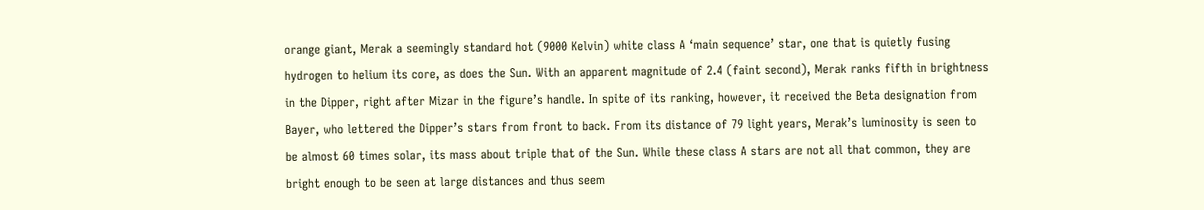orange giant, Merak a seemingly standard hot (9000 Kelvin) white class A ‘main sequence’ star, one that is quietly fusing hydrogen to helium its core, as does the Sun. With an apparent magnitude of 2.4 (faint second), Merak ranks fifth in brightness in the Dipper, right after Mizar in the figure’s handle. In spite of its ranking, however, it received the Beta designation from Bayer, who lettered the Dipper’s stars from front to back. From its distance of 79 light years, Merak’s luminosity is seen to be almost 60 times solar, its mass about triple that of the Sun. While these class A stars are not all that common, they are bright enough to be seen at large distances and thus seem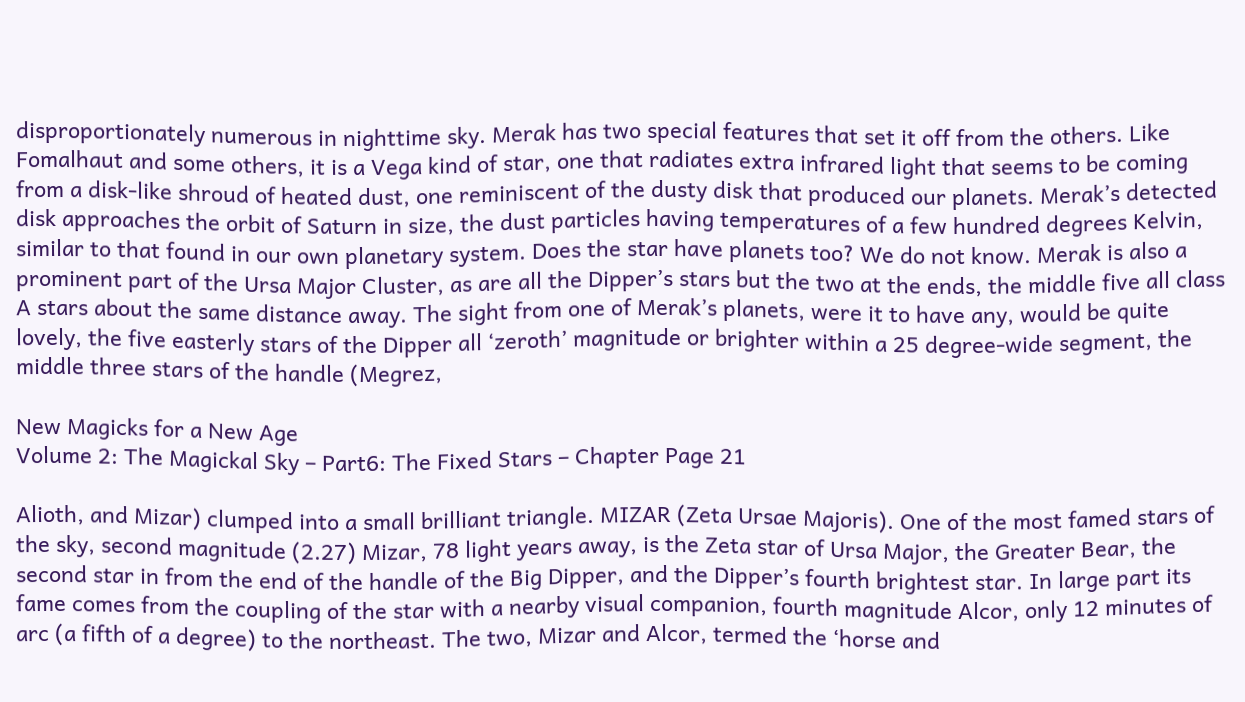disproportionately numerous in nighttime sky. Merak has two special features that set it off from the others. Like Fomalhaut and some others, it is a Vega kind of star, one that radiates extra infrared light that seems to be coming from a disk-like shroud of heated dust, one reminiscent of the dusty disk that produced our planets. Merak’s detected disk approaches the orbit of Saturn in size, the dust particles having temperatures of a few hundred degrees Kelvin, similar to that found in our own planetary system. Does the star have planets too? We do not know. Merak is also a prominent part of the Ursa Major Cluster, as are all the Dipper’s stars but the two at the ends, the middle five all class A stars about the same distance away. The sight from one of Merak’s planets, were it to have any, would be quite lovely, the five easterly stars of the Dipper all ‘zeroth’ magnitude or brighter within a 25 degree-wide segment, the middle three stars of the handle (Megrez,

New Magicks for a New Age
Volume 2: The Magickal Sky – Part6: The Fixed Stars – Chapter Page 21

Alioth, and Mizar) clumped into a small brilliant triangle. MIZAR (Zeta Ursae Majoris). One of the most famed stars of the sky, second magnitude (2.27) Mizar, 78 light years away, is the Zeta star of Ursa Major, the Greater Bear, the second star in from the end of the handle of the Big Dipper, and the Dipper’s fourth brightest star. In large part its fame comes from the coupling of the star with a nearby visual companion, fourth magnitude Alcor, only 12 minutes of arc (a fifth of a degree) to the northeast. The two, Mizar and Alcor, termed the ‘horse and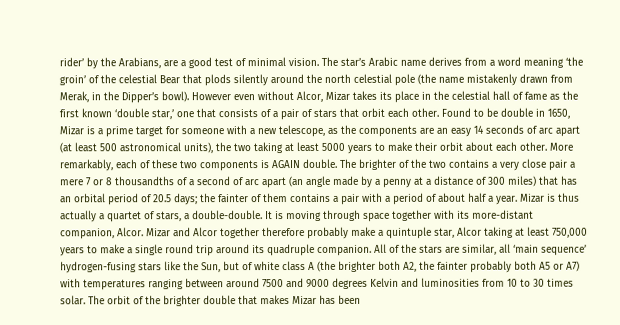rider’ by the Arabians, are a good test of minimal vision. The star’s Arabic name derives from a word meaning ‘the groin’ of the celestial Bear that plods silently around the north celestial pole (the name mistakenly drawn from Merak, in the Dipper’s bowl). However even without Alcor, Mizar takes its place in the celestial hall of fame as the first known ‘double star,’ one that consists of a pair of stars that orbit each other. Found to be double in 1650, Mizar is a prime target for someone with a new telescope, as the components are an easy 14 seconds of arc apart (at least 500 astronomical units), the two taking at least 5000 years to make their orbit about each other. More remarkably, each of these two components is AGAIN double. The brighter of the two contains a very close pair a mere 7 or 8 thousandths of a second of arc apart (an angle made by a penny at a distance of 300 miles) that has an orbital period of 20.5 days; the fainter of them contains a pair with a period of about half a year. Mizar is thus actually a quartet of stars, a double-double. It is moving through space together with its more-distant companion, Alcor. Mizar and Alcor together therefore probably make a quintuple star, Alcor taking at least 750,000 years to make a single round trip around its quadruple companion. All of the stars are similar, all ‘main sequence’ hydrogen-fusing stars like the Sun, but of white class A (the brighter both A2, the fainter probably both A5 or A7) with temperatures ranging between around 7500 and 9000 degrees Kelvin and luminosities from 10 to 30 times solar. The orbit of the brighter double that makes Mizar has been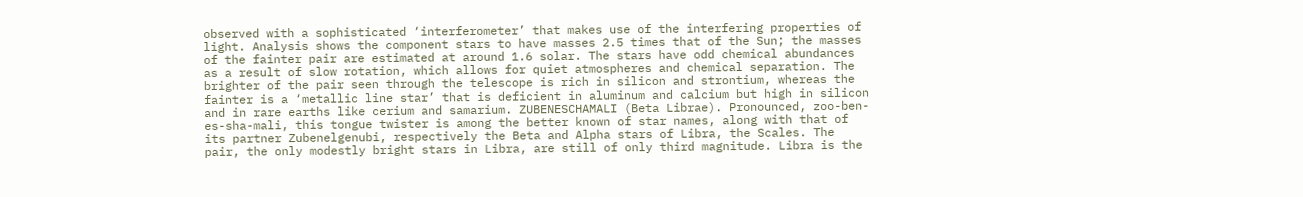observed with a sophisticated ‘interferometer’ that makes use of the interfering properties of light. Analysis shows the component stars to have masses 2.5 times that of the Sun; the masses of the fainter pair are estimated at around 1.6 solar. The stars have odd chemical abundances as a result of slow rotation, which allows for quiet atmospheres and chemical separation. The brighter of the pair seen through the telescope is rich in silicon and strontium, whereas the fainter is a ‘metallic line star’ that is deficient in aluminum and calcium but high in silicon and in rare earths like cerium and samarium. ZUBENESCHAMALI (Beta Librae). Pronounced, zoo-ben-es-sha-mali, this tongue twister is among the better known of star names, along with that of its partner Zubenelgenubi, respectively the Beta and Alpha stars of Libra, the Scales. The pair, the only modestly bright stars in Libra, are still of only third magnitude. Libra is the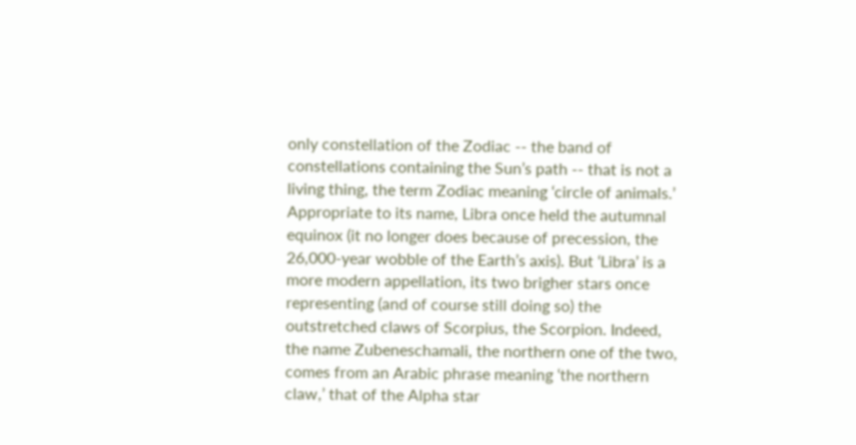only constellation of the Zodiac -- the band of constellations containing the Sun’s path -- that is not a living thing, the term Zodiac meaning ‘circle of animals.’ Appropriate to its name, Libra once held the autumnal equinox (it no longer does because of precession, the 26,000-year wobble of the Earth’s axis). But ‘Libra’ is a more modern appellation, its two brigher stars once representing (and of course still doing so) the outstretched claws of Scorpius, the Scorpion. Indeed, the name Zubeneschamali, the northern one of the two, comes from an Arabic phrase meaning ‘the northern claw,’ that of the Alpha star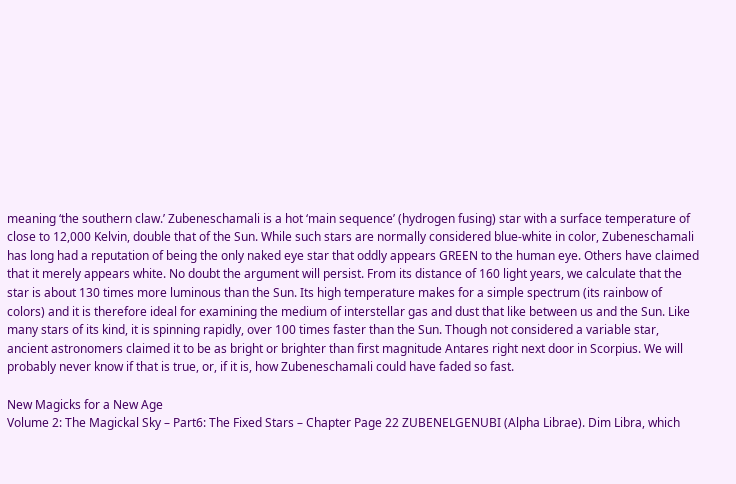meaning ‘the southern claw.’ Zubeneschamali is a hot ‘main sequence’ (hydrogen fusing) star with a surface temperature of close to 12,000 Kelvin, double that of the Sun. While such stars are normally considered blue-white in color, Zubeneschamali has long had a reputation of being the only naked eye star that oddly appears GREEN to the human eye. Others have claimed that it merely appears white. No doubt the argument will persist. From its distance of 160 light years, we calculate that the star is about 130 times more luminous than the Sun. Its high temperature makes for a simple spectrum (its rainbow of colors) and it is therefore ideal for examining the medium of interstellar gas and dust that like between us and the Sun. Like many stars of its kind, it is spinning rapidly, over 100 times faster than the Sun. Though not considered a variable star, ancient astronomers claimed it to be as bright or brighter than first magnitude Antares right next door in Scorpius. We will probably never know if that is true, or, if it is, how Zubeneschamali could have faded so fast.

New Magicks for a New Age
Volume 2: The Magickal Sky – Part6: The Fixed Stars – Chapter Page 22 ZUBENELGENUBI (Alpha Librae). Dim Libra, which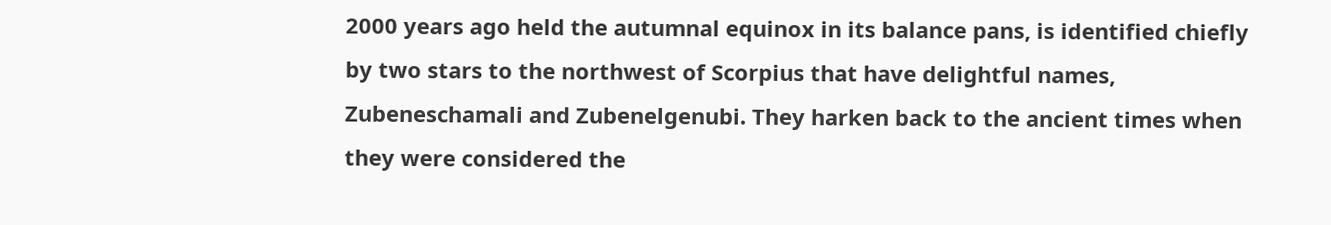2000 years ago held the autumnal equinox in its balance pans, is identified chiefly by two stars to the northwest of Scorpius that have delightful names, Zubeneschamali and Zubenelgenubi. They harken back to the ancient times when they were considered the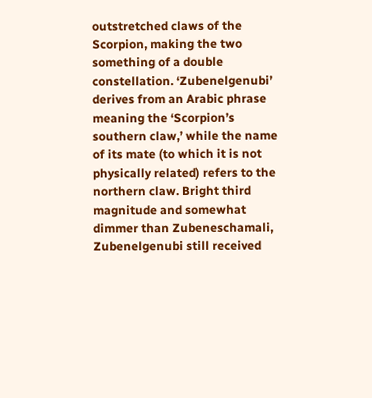outstretched claws of the Scorpion, making the two something of a double constellation. ‘Zubenelgenubi’ derives from an Arabic phrase meaning the ‘Scorpion’s southern claw,’ while the name of its mate (to which it is not physically related) refers to the northern claw. Bright third magnitude and somewhat dimmer than Zubeneschamali, Zubenelgenubi still received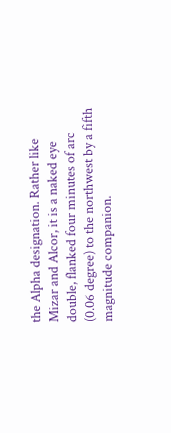the Alpha designation. Rather like Mizar and Alcor, it is a naked eye double, flanked four minutes of arc (0.06 degree) to the northwest by a fifth magnitude companion.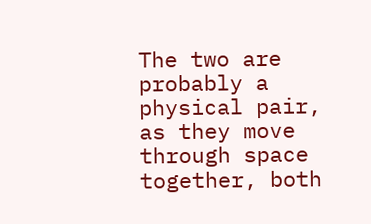The two are probably a physical pair, as they move through space together, both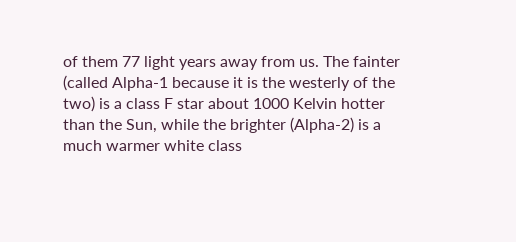of them 77 light years away from us. The fainter (called Alpha-1 because it is the westerly of the two) is a class F star about 1000 Kelvin hotter than the Sun, while the brighter (Alpha-2) is a much warmer white class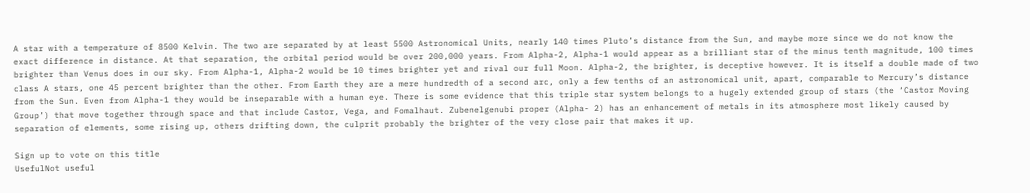A star with a temperature of 8500 Kelvin. The two are separated by at least 5500 Astronomical Units, nearly 140 times Pluto’s distance from the Sun, and maybe more since we do not know the exact difference in distance. At that separation, the orbital period would be over 200,000 years. From Alpha-2, Alpha-1 would appear as a brilliant star of the minus tenth magnitude, 100 times brighter than Venus does in our sky. From Alpha-1, Alpha-2 would be 10 times brighter yet and rival our full Moon. Alpha-2, the brighter, is deceptive however. It is itself a double made of two class A stars, one 45 percent brighter than the other. From Earth they are a mere hundredth of a second arc, only a few tenths of an astronomical unit, apart, comparable to Mercury’s distance from the Sun. Even from Alpha-1 they would be inseparable with a human eye. There is some evidence that this triple star system belongs to a hugely extended group of stars (the ‘Castor Moving Group’) that move together through space and that include Castor, Vega, and Fomalhaut. Zubenelgenubi proper (Alpha- 2) has an enhancement of metals in its atmosphere most likely caused by separation of elements, some rising up, others drifting down, the culprit probably the brighter of the very close pair that makes it up.

Sign up to vote on this title
UsefulNot useful